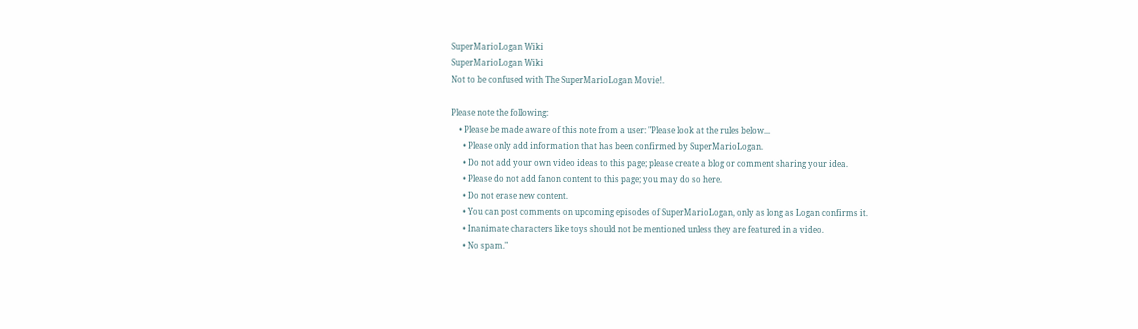SuperMarioLogan Wiki
SuperMarioLogan Wiki
Not to be confused with The SuperMarioLogan Movie!.

Please note the following:
    • Please be made aware of this note from a user: "Please look at the rules below...
      • Please only add information that has been confirmed by SuperMarioLogan.
      • Do not add your own video ideas to this page; please create a blog or comment sharing your idea.
      • Please do not add fanon content to this page; you may do so here.
      • Do not erase new content.
      • You can post comments on upcoming episodes of SuperMarioLogan, only as long as Logan confirms it.
      • Inanimate characters like toys should not be mentioned unless they are featured in a video.
      • No spam."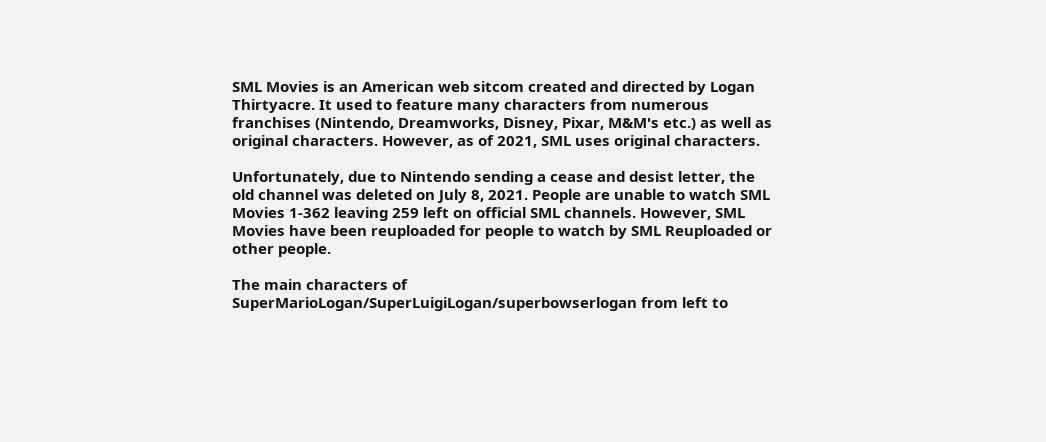SML Movies is an American web sitcom created and directed by Logan Thirtyacre. It used to feature many characters from numerous franchises (Nintendo, Dreamworks, Disney, Pixar, M&M's etc.) as well as original characters. However, as of 2021, SML uses original characters.

Unfortunately, due to Nintendo sending a cease and desist letter, the old channel was deleted on July 8, 2021. People are unable to watch SML Movies 1-362 leaving 259 left on official SML channels. However, SML Movies have been reuploaded for people to watch by SML Reuploaded or other people.

The main characters of SuperMarioLogan/SuperLuigiLogan/superbowserlogan from left to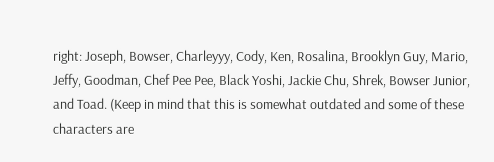right: Joseph, Bowser, Charleyyy, Cody, Ken, Rosalina, Brooklyn Guy, Mario, Jeffy, Goodman, Chef Pee Pee, Black Yoshi, Jackie Chu, Shrek, Bowser Junior, and Toad. (Keep in mind that this is somewhat outdated and some of these characters are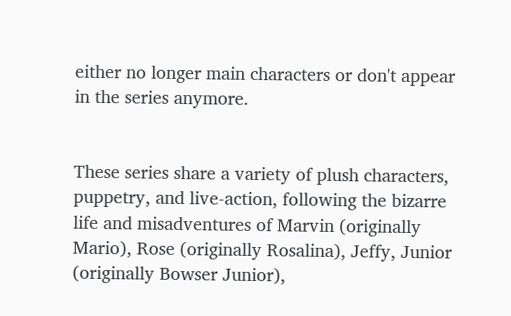either no longer main characters or don't appear in the series anymore.


These series share a variety of plush characters, puppetry, and live-action, following the bizarre life and misadventures of Marvin (originally Mario), Rose (originally Rosalina), Jeffy, Junior (originally Bowser Junior),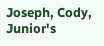Joseph, Cody, Junior's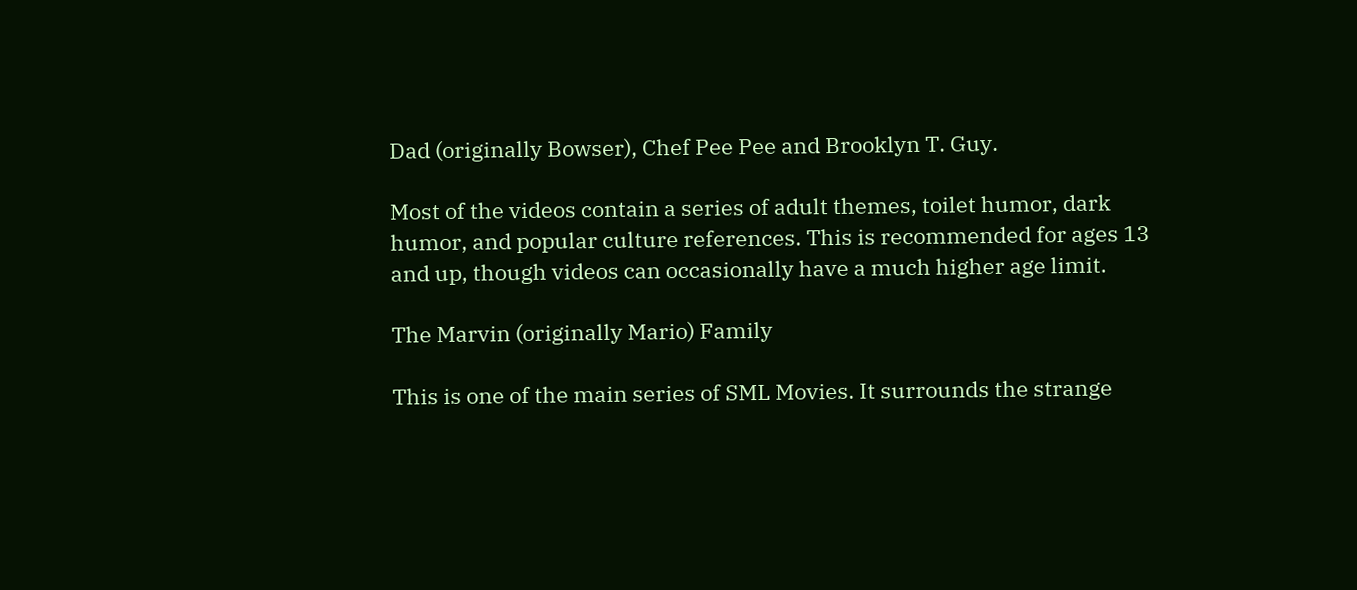Dad (originally Bowser), Chef Pee Pee and Brooklyn T. Guy.

Most of the videos contain a series of adult themes, toilet humor, dark humor, and popular culture references. This is recommended for ages 13 and up, though videos can occasionally have a much higher age limit.

The Marvin (originally Mario) Family

This is one of the main series of SML Movies. It surrounds the strange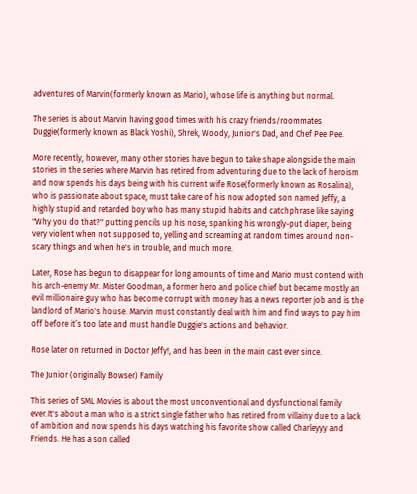adventures of Marvin(formerly known as Mario), whose life is anything but normal.

The series is about Marvin having good times with his crazy friends/roommates Duggie(formerly known as Black Yoshi), Shrek, Woody, Junior's Dad, and Chef Pee Pee.

More recently, however, many other stories have begun to take shape alongside the main stories in the series where Marvin has retired from adventuring due to the lack of heroism and now spends his days being with his current wife Rose(formerly known as Rosalina), who is passionate about space, must take care of his now adopted son named Jeffy, a highly stupid and retarded boy who has many stupid habits and catchphrase like saying "Why you do that?" putting pencils up his nose, spanking his wrongly-put diaper, being very violent when not supposed to, yelling and screaming at random times around non-scary things and when he's in trouble, and much more.

Later, Rose has begun to disappear for long amounts of time and Mario must contend with his arch-enemy Mr. Mister Goodman, a former hero and police chief but became mostly an evil millionaire guy who has become corrupt with money has a news reporter job and is the landlord of Mario's house. Marvin must constantly deal with him and find ways to pay him off before it’s too late and must handle Duggie's actions and behavior.

Rose later on returned in Doctor Jeffy!, and has been in the main cast ever since.

The Junior (originally Bowser) Family

This series of SML Movies is about the most unconventional and dysfunctional family ever.It's about a man who is a strict single father who has retired from villainy due to a lack of ambition and now spends his days watching his favorite show called Charleyyy and Friends. He has a son called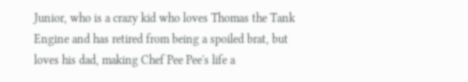Junior, who is a crazy kid who loves Thomas the Tank Engine and has retired from being a spoiled brat, but loves his dad, making Chef Pee Pee's life a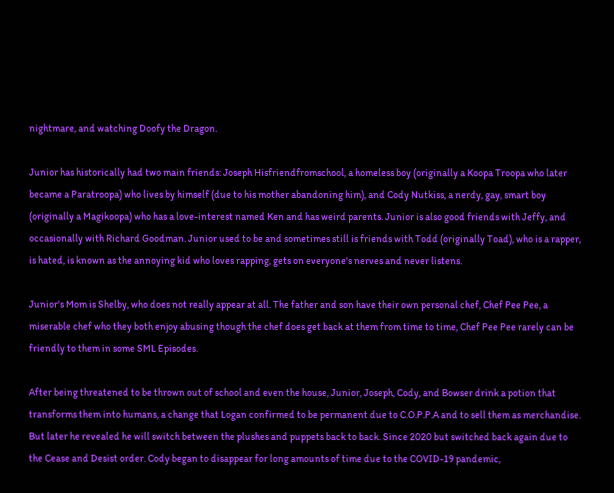nightmare, and watching Doofy the Dragon.

Junior has historically had two main friends: Joseph Hisfriendfromschool, a homeless boy (originally a Koopa Troopa who later became a Paratroopa) who lives by himself (due to his mother abandoning him), and Cody Nutkiss, a nerdy, gay, smart boy (originally a Magikoopa) who has a love-interest named Ken and has weird parents. Junior is also good friends with Jeffy, and occasionally with Richard Goodman. Junior used to be and sometimes still is friends with Todd (originally Toad), who is a rapper, is hated, is known as the annoying kid who loves rapping, gets on everyone's nerves and never listens.

Junior's Mom is Shelby, who does not really appear at all. The father and son have their own personal chef, Chef Pee Pee, a miserable chef who they both enjoy abusing though the chef does get back at them from time to time, Chef Pee Pee rarely can be friendly to them in some SML Episodes.

After being threatened to be thrown out of school and even the house, Junior, Joseph, Cody, and Bowser drink a potion that transforms them into humans, a change that Logan confirmed to be permanent due to C.O.P.P.A and to sell them as merchandise. But later he revealed he will switch between the plushes and puppets back to back. Since 2020 but switched back again due to the Cease and Desist order. Cody began to disappear for long amounts of time due to the COVID-19 pandemic,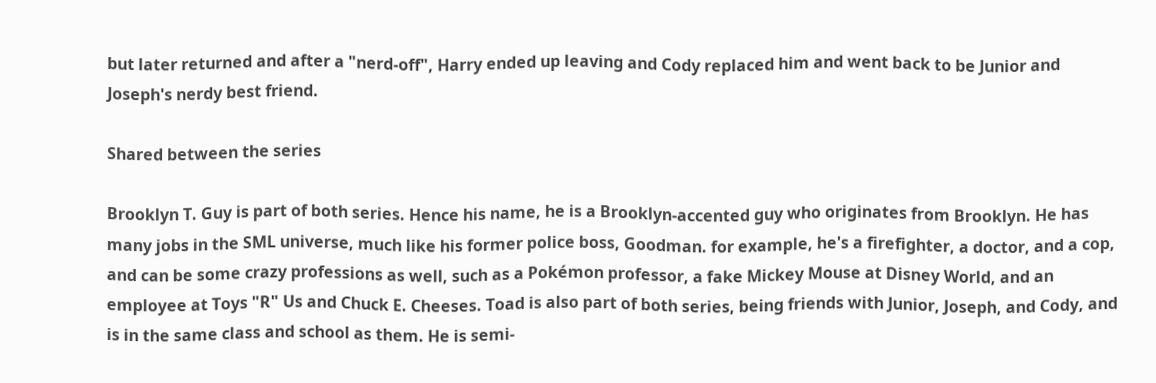but later returned and after a "nerd-off", Harry ended up leaving and Cody replaced him and went back to be Junior and Joseph's nerdy best friend.

Shared between the series

Brooklyn T. Guy is part of both series. Hence his name, he is a Brooklyn-accented guy who originates from Brooklyn. He has many jobs in the SML universe, much like his former police boss, Goodman. for example, he's a firefighter, a doctor, and a cop, and can be some crazy professions as well, such as a Pokémon professor, a fake Mickey Mouse at Disney World, and an employee at Toys "R" Us and Chuck E. Cheeses. Toad is also part of both series, being friends with Junior, Joseph, and Cody, and is in the same class and school as them. He is semi-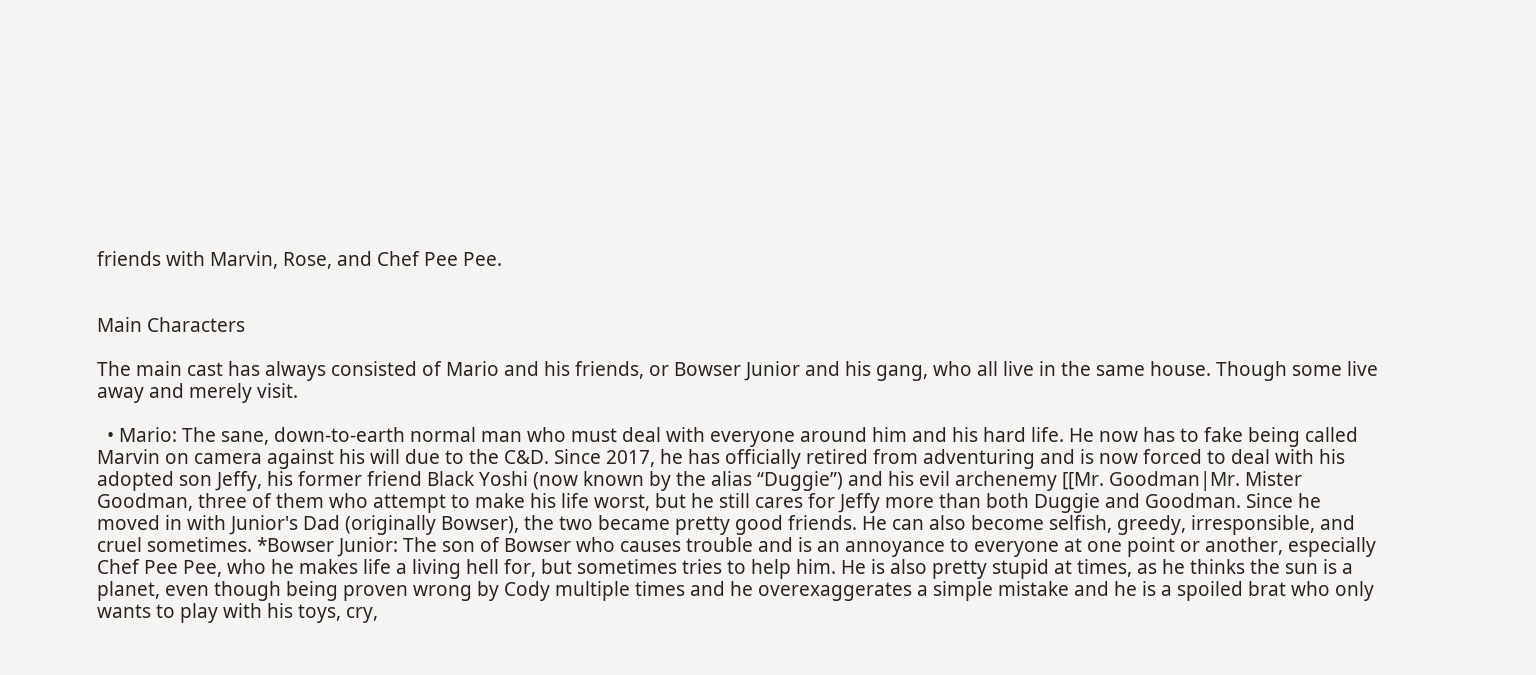friends with Marvin, Rose, and Chef Pee Pee.


Main Characters

The main cast has always consisted of Mario and his friends, or Bowser Junior and his gang, who all live in the same house. Though some live away and merely visit.

  • Mario: The sane, down-to-earth normal man who must deal with everyone around him and his hard life. He now has to fake being called Marvin on camera against his will due to the C&D. Since 2017, he has officially retired from adventuring and is now forced to deal with his adopted son Jeffy, his former friend Black Yoshi (now known by the alias “Duggie”) and his evil archenemy [[Mr. Goodman|Mr. Mister Goodman, three of them who attempt to make his life worst, but he still cares for Jeffy more than both Duggie and Goodman. Since he moved in with Junior's Dad (originally Bowser), the two became pretty good friends. He can also become selfish, greedy, irresponsible, and cruel sometimes. *Bowser Junior: The son of Bowser who causes trouble and is an annoyance to everyone at one point or another, especially Chef Pee Pee, who he makes life a living hell for, but sometimes tries to help him. He is also pretty stupid at times, as he thinks the sun is a planet, even though being proven wrong by Cody multiple times and he overexaggerates a simple mistake and he is a spoiled brat who only wants to play with his toys, cry,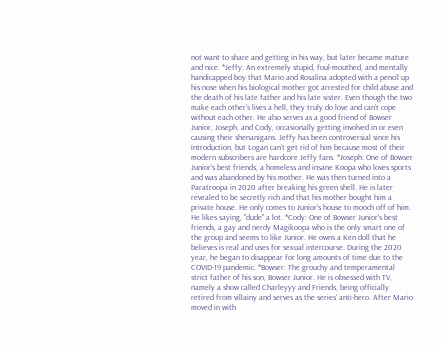not want to share and getting in his way, but later became mature and nice. *Jeffy: An extremely stupid, foul-mouthed, and mentally handicapped boy that Mario and Rosalina adopted with a pencil up his nose when his biological mother got arrested for child abuse and the death of his late father and his late sister. Even though the two make each other's lives a hell, they truly do love and can't cope without each other. He also serves as a good friend of Bowser Junior, Joseph, and Cody, occasionally getting involved in or even causing their shenanigans. Jeffy has been controversial since his introduction, but Logan can’t get rid of him because most of their modern subscribers are hardcore Jeffy fans. *Joseph: One of Bowser Junior's best friends, a homeless and insane Koopa who loves sports and was abandoned by his mother. He was then turned into a Paratroopa in 2020 after breaking his green shell. He is later revealed to be secretly rich and that his mother bought him a private house. He only comes to Junior’s house to mooch off of him. He likes saying, "dude" a lot. *Cody: One of Bowser Junior's best friends, a gay and nerdy Magikoopa who is the only smart one of the group and seems to like Junior. He owns a Ken doll that he believes is real and uses for sexual intercourse. During the 2020 year, he began to disappear for long amounts of time due to the COVID-19 pandemic. *Bowser: The grouchy and temperamental strict father of his son, Bowser Junior. He is obsessed with TV, namely a show called Charleyyy and Friends, being officially retired from villainy and serves as the series’ anti-hero. After Mario moved in with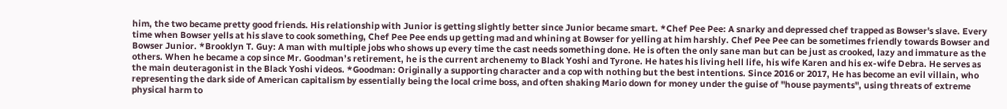him, the two became pretty good friends. His relationship with Junior is getting slightly better since Junior became smart. *Chef Pee Pee: A snarky and depressed chef trapped as Bowser's slave. Every time when Bowser yells at his slave to cook something, Chef Pee Pee ends up getting mad and whining at Bowser for yelling at him harshly. Chef Pee Pee can be sometimes friendly towards Bowser and Bowser Junior. *Brooklyn T. Guy: A man with multiple jobs who shows up every time the cast needs something done. He is often the only sane man but can be just as crooked, lazy and immature as the others. When he became a cop since Mr. Goodman’s retirement, he is the current archenemy to Black Yoshi and Tyrone. He hates his living hell life, his wife Karen and his ex-wife Debra. He serves as the main deuteragonist in the Black Yoshi videos. *Goodman: Originally a supporting character and a cop with nothing but the best intentions. Since 2016 or 2017, He has become an evil villain, who representing the dark side of American capitalism by essentially being the local crime boss, and often shaking Mario down for money under the guise of "house payments", using threats of extreme physical harm to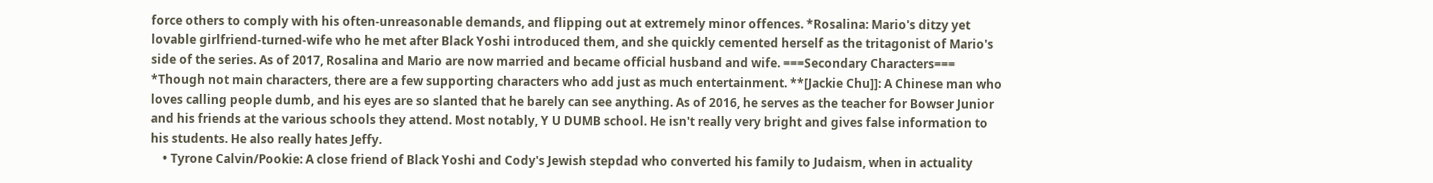force others to comply with his often-unreasonable demands, and flipping out at extremely minor offences. *Rosalina: Mario's ditzy yet lovable girlfriend-turned-wife who he met after Black Yoshi introduced them, and she quickly cemented herself as the tritagonist of Mario's side of the series. As of 2017, Rosalina and Mario are now married and became official husband and wife. ===Secondary Characters=== *Though not main characters, there are a few supporting characters who add just as much entertainment. **[Jackie Chu]]: A Chinese man who loves calling people dumb, and his eyes are so slanted that he barely can see anything. As of 2016, he serves as the teacher for Bowser Junior and his friends at the various schools they attend. Most notably, Y U DUMB school. He isn't really very bright and gives false information to his students. He also really hates Jeffy.
    • Tyrone Calvin/Pookie: A close friend of Black Yoshi and Cody's Jewish stepdad who converted his family to Judaism, when in actuality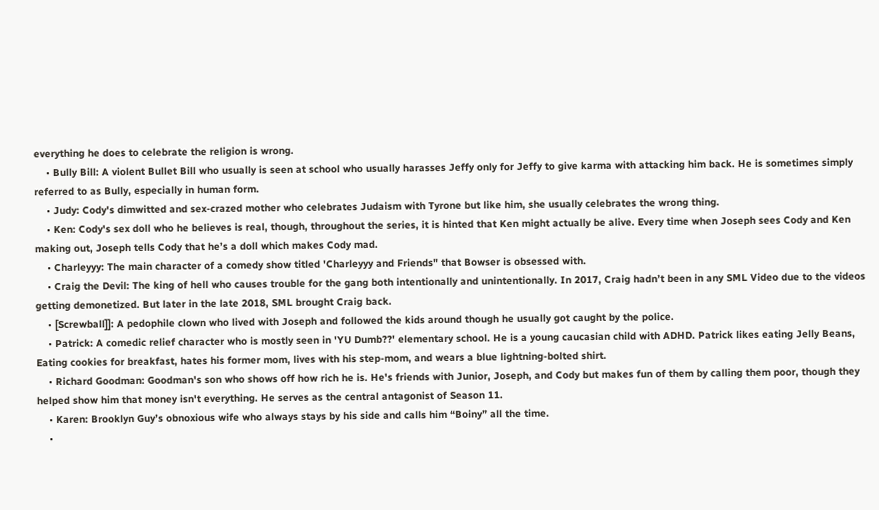everything he does to celebrate the religion is wrong.
    • Bully Bill: A violent Bullet Bill who usually is seen at school who usually harasses Jeffy only for Jeffy to give karma with attacking him back. He is sometimes simply referred to as Bully, especially in human form.
    • Judy: Cody's dimwitted and sex-crazed mother who celebrates Judaism with Tyrone but like him, she usually celebrates the wrong thing.
    • Ken: Cody's sex doll who he believes is real, though, throughout the series, it is hinted that Ken might actually be alive. Every time when Joseph sees Cody and Ken making out, Joseph tells Cody that he’s a doll which makes Cody mad.
    • Charleyyy: The main character of a comedy show titled 'Charleyyy and Friends" that Bowser is obsessed with.
    • Craig the Devil: The king of hell who causes trouble for the gang both intentionally and unintentionally. In 2017, Craig hadn’t been in any SML Video due to the videos getting demonetized. But later in the late 2018, SML brought Craig back.
    • [Screwball]]: A pedophile clown who lived with Joseph and followed the kids around though he usually got caught by the police.
    • Patrick: A comedic relief character who is mostly seen in 'YU Dumb??' elementary school. He is a young caucasian child with ADHD. Patrick likes eating Jelly Beans, Eating cookies for breakfast, hates his former mom, lives with his step-mom, and wears a blue lightning-bolted shirt.
    • Richard Goodman: Goodman's son who shows off how rich he is. He's friends with Junior, Joseph, and Cody but makes fun of them by calling them poor, though they helped show him that money isn't everything. He serves as the central antagonist of Season 11.
    • Karen: Brooklyn Guy’s obnoxious wife who always stays by his side and calls him “Boiny” all the time.
    •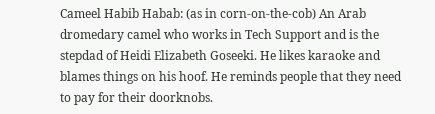Cameel Habib Habab: (as in corn-on-the-cob) An Arab dromedary camel who works in Tech Support and is the stepdad of Heidi Elizabeth Goseeki. He likes karaoke and blames things on his hoof. He reminds people that they need to pay for their doorknobs.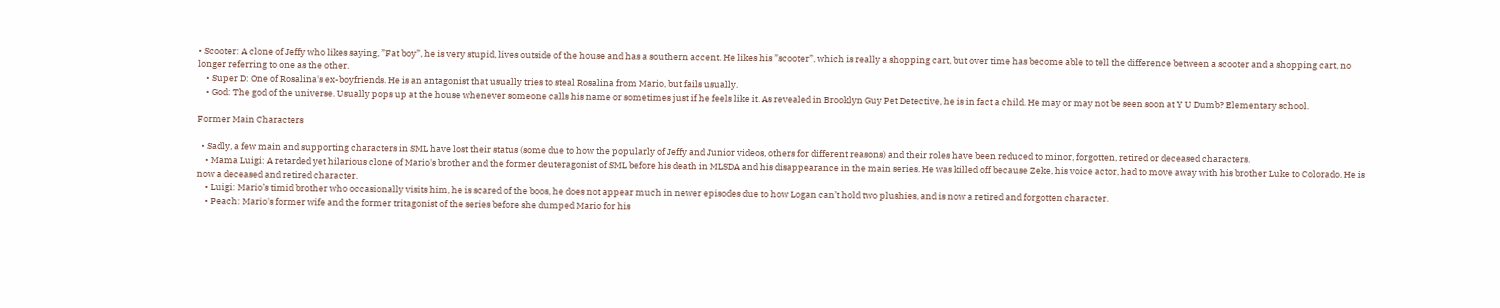• Scooter: A clone of Jeffy who likes saying, ”Fat boy”, he is very stupid, lives outside of the house and has a southern accent. He likes his ”scooter”, which is really a shopping cart, but over time has become able to tell the difference between a scooter and a shopping cart, no longer referring to one as the other.
    • Super D: One of Rosalina's ex-boyfriends. He is an antagonist that usually tries to steal Rosalina from Mario, but fails usually.
    • God: The god of the universe. Usually pops up at the house whenever someone calls his name or sometimes just if he feels like it. As revealed in Brooklyn Guy Pet Detective, he is in fact a child. He may or may not be seen soon at Y U Dumb? Elementary school.

Former Main Characters

  • Sadly, a few main and supporting characters in SML have lost their status (some due to how the popularly of Jeffy and Junior videos, others for different reasons) and their roles have been reduced to minor, forgotten, retired or deceased characters.
    • Mama Luigi: A retarded yet hilarious clone of Mario's brother and the former deuteragonist of SML before his death in MLSDA and his disappearance in the main series. He was killed off because Zeke, his voice actor, had to move away with his brother Luke to Colorado. He is now a deceased and retired character.
    • Luigi: Mario’s timid brother who occasionally visits him, he is scared of the boos, he does not appear much in newer episodes due to how Logan can’t hold two plushies, and is now a retired and forgotten character.
    • Peach: Mario's former wife and the former tritagonist of the series before she dumped Mario for his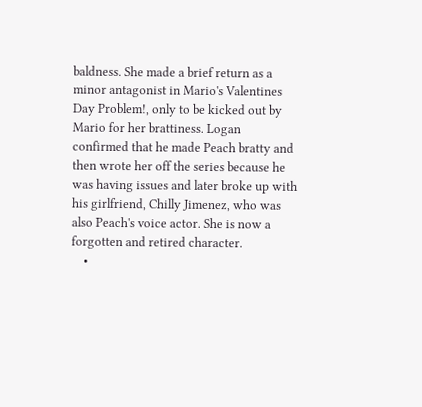baldness. She made a brief return as a minor antagonist in Mario's Valentines Day Problem!, only to be kicked out by Mario for her brattiness. Logan confirmed that he made Peach bratty and then wrote her off the series because he was having issues and later broke up with his girlfriend, Chilly Jimenez, who was also Peach's voice actor. She is now a forgotten and retired character.
    •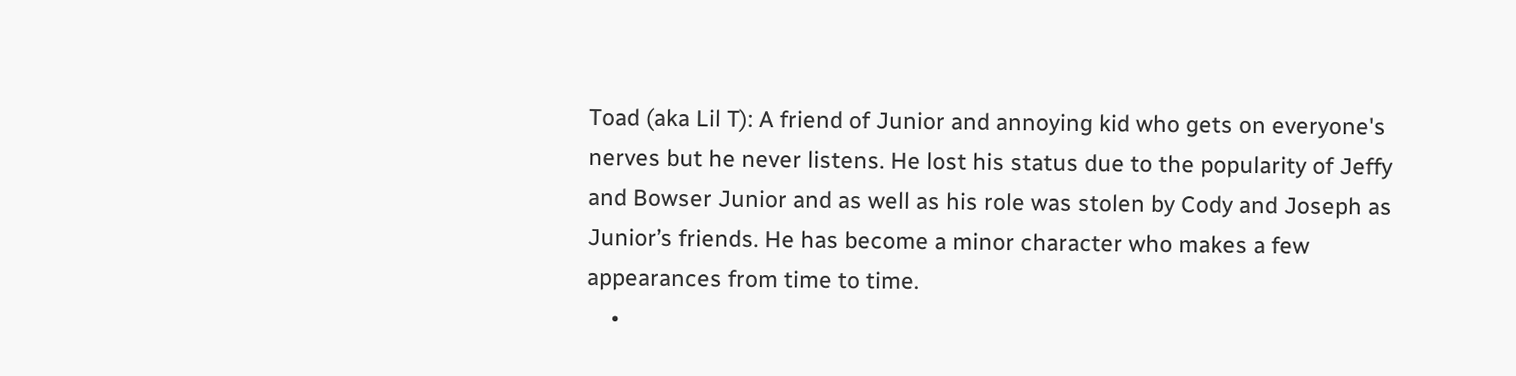Toad (aka Lil T): A friend of Junior and annoying kid who gets on everyone's nerves but he never listens. He lost his status due to the popularity of Jeffy and Bowser Junior and as well as his role was stolen by Cody and Joseph as Junior’s friends. He has become a minor character who makes a few appearances from time to time.
    •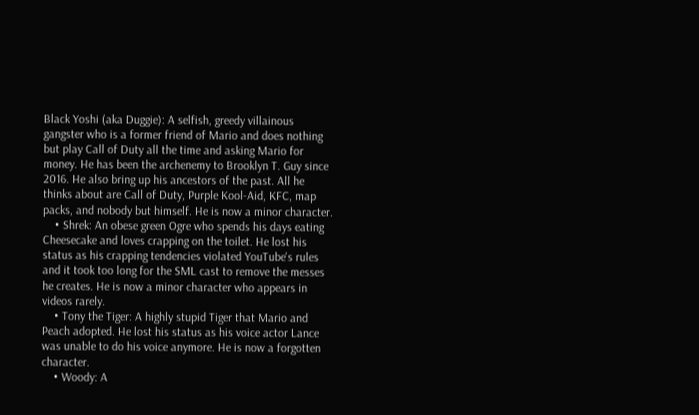Black Yoshi (aka Duggie): A selfish, greedy villainous gangster who is a former friend of Mario and does nothing but play Call of Duty all the time and asking Mario for money. He has been the archenemy to Brooklyn T. Guy since 2016. He also bring up his ancestors of the past. All he thinks about are Call of Duty, Purple Kool-Aid, KFC, map packs, and nobody but himself. He is now a minor character.
    • Shrek: An obese green Ogre who spends his days eating Cheesecake and loves crapping on the toilet. He lost his status as his crapping tendencies violated YouTube's rules and it took too long for the SML cast to remove the messes he creates. He is now a minor character who appears in videos rarely.
    • Tony the Tiger: A highly stupid Tiger that Mario and Peach adopted. He lost his status as his voice actor Lance was unable to do his voice anymore. He is now a forgotten character.
    • Woody: A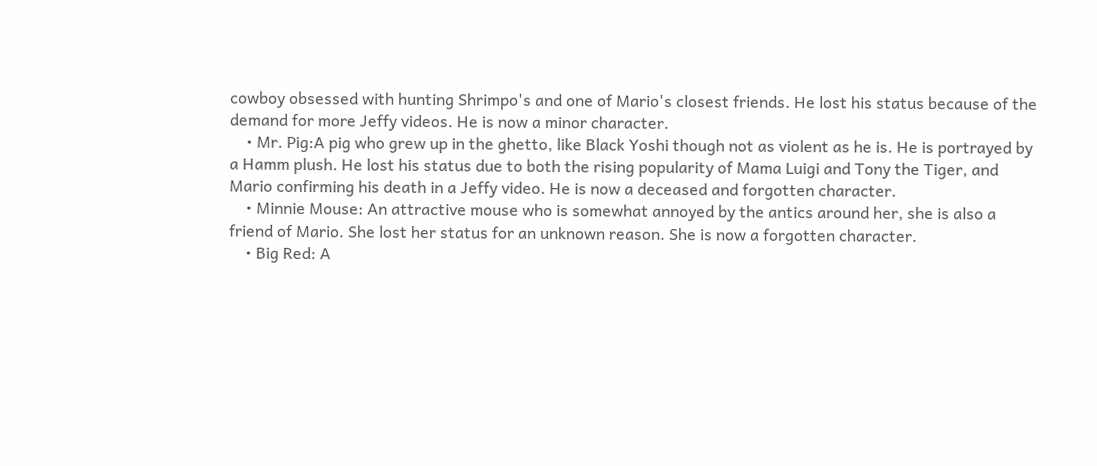cowboy obsessed with hunting Shrimpo's and one of Mario's closest friends. He lost his status because of the demand for more Jeffy videos. He is now a minor character.
    • Mr. Pig:A pig who grew up in the ghetto, like Black Yoshi though not as violent as he is. He is portrayed by a Hamm plush. He lost his status due to both the rising popularity of Mama Luigi and Tony the Tiger, and Mario confirming his death in a Jeffy video. He is now a deceased and forgotten character.
    • Minnie Mouse: An attractive mouse who is somewhat annoyed by the antics around her, she is also a friend of Mario. She lost her status for an unknown reason. She is now a forgotten character.
    • Big Red: A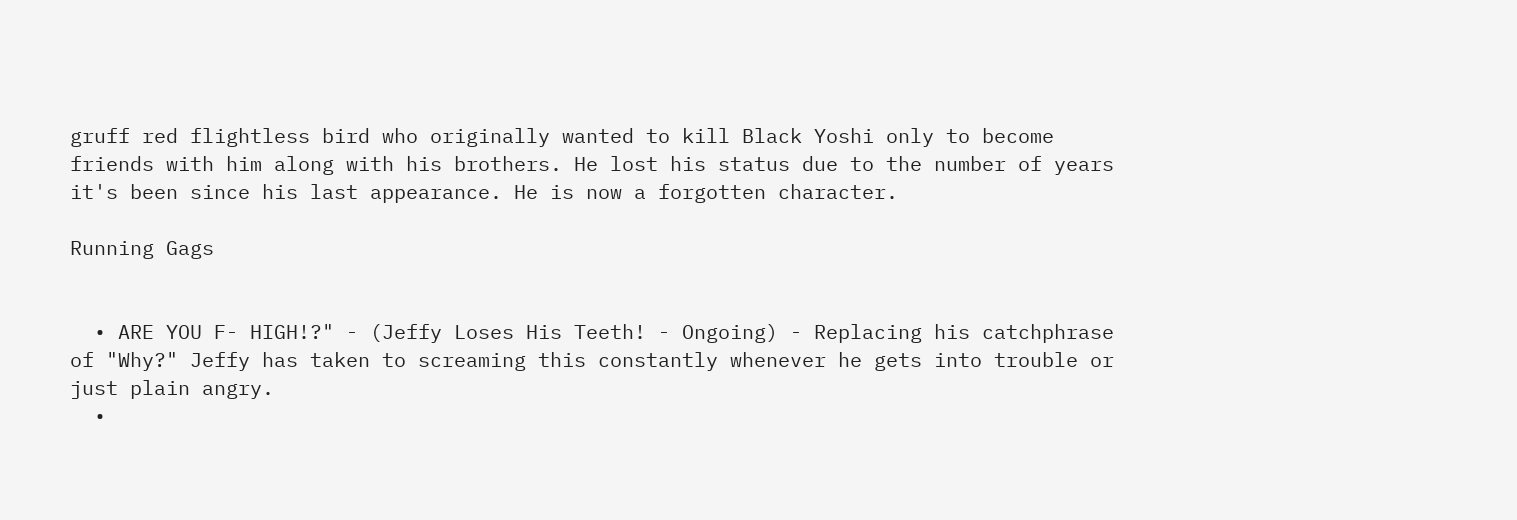gruff red flightless bird who originally wanted to kill Black Yoshi only to become friends with him along with his brothers. He lost his status due to the number of years it's been since his last appearance. He is now a forgotten character.

Running Gags


  • ARE YOU F- HIGH!?" - (Jeffy Loses His Teeth! - Ongoing) - Replacing his catchphrase of "Why?" Jeffy has taken to screaming this constantly whenever he gets into trouble or just plain angry.
  •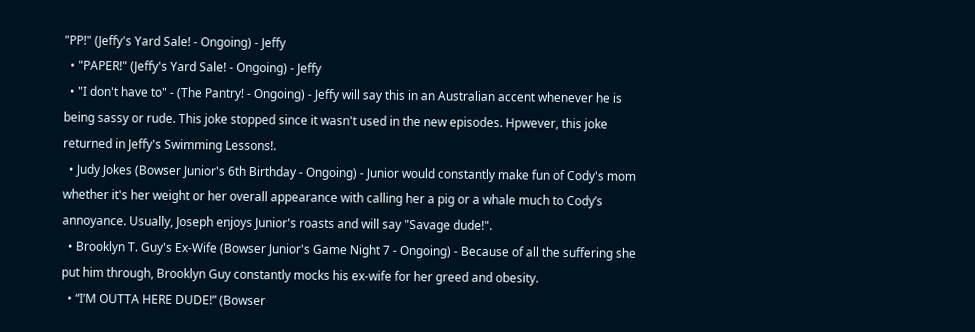"PP!" (Jeffy's Yard Sale! - Ongoing) - Jeffy
  • "PAPER!" (Jeffy's Yard Sale! - Ongoing) - Jeffy
  • "I don't have to" - (The Pantry! - Ongoing) - Jeffy will say this in an Australian accent whenever he is being sassy or rude. This joke stopped since it wasn't used in the new episodes. Hpwever, this joke returned in Jeffy's Swimming Lessons!.
  • Judy Jokes (Bowser Junior's 6th Birthday - Ongoing) - Junior would constantly make fun of Cody's mom whether it's her weight or her overall appearance with calling her a pig or a whale much to Cody’s annoyance. Usually, Joseph enjoys Junior's roasts and will say "Savage dude!".
  • Brooklyn T. Guy's Ex-Wife (Bowser Junior's Game Night 7 - Ongoing) - Because of all the suffering she put him through, Brooklyn Guy constantly mocks his ex-wife for her greed and obesity.
  • “I’M OUTTA HERE DUDE!” (Bowser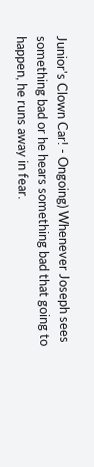Junior's Clown Car! - Ongoing) Whenever Joseph sees something bad or he hears something bad that going to happen, he runs away in fear.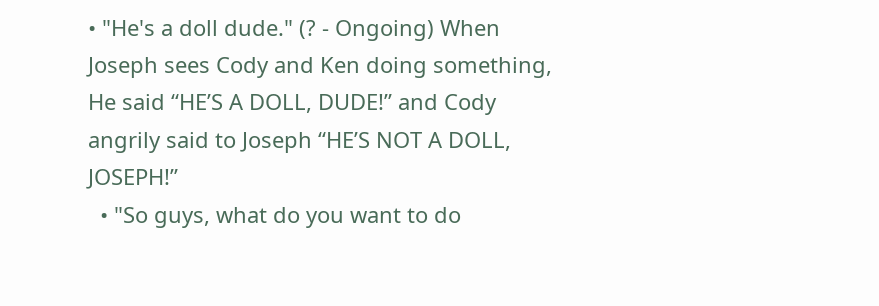• "He's a doll dude." (? - Ongoing) When Joseph sees Cody and Ken doing something, He said “HE’S A DOLL, DUDE!” and Cody angrily said to Joseph “HE’S NOT A DOLL, JOSEPH!”
  • "So guys, what do you want to do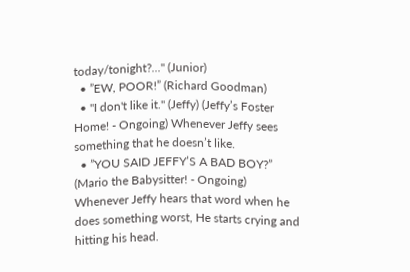today/tonight?..." (Junior)
  • ”EW, POOR!” (Richard Goodman)
  • "I don't like it." (Jeffy) (Jeffy’s Foster Home! - Ongoing) Whenever Jeffy sees something that he doesn’t like.
  • ”YOU SAID JEFFY’S A BAD BOY?” (Mario the Babysitter! - Ongoing) Whenever Jeffy hears that word when he does something worst, He starts crying and hitting his head.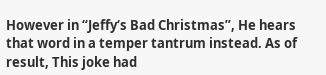However in “Jeffy‘s Bad Christmas”, He hears that word in a temper tantrum instead. As of result, This joke had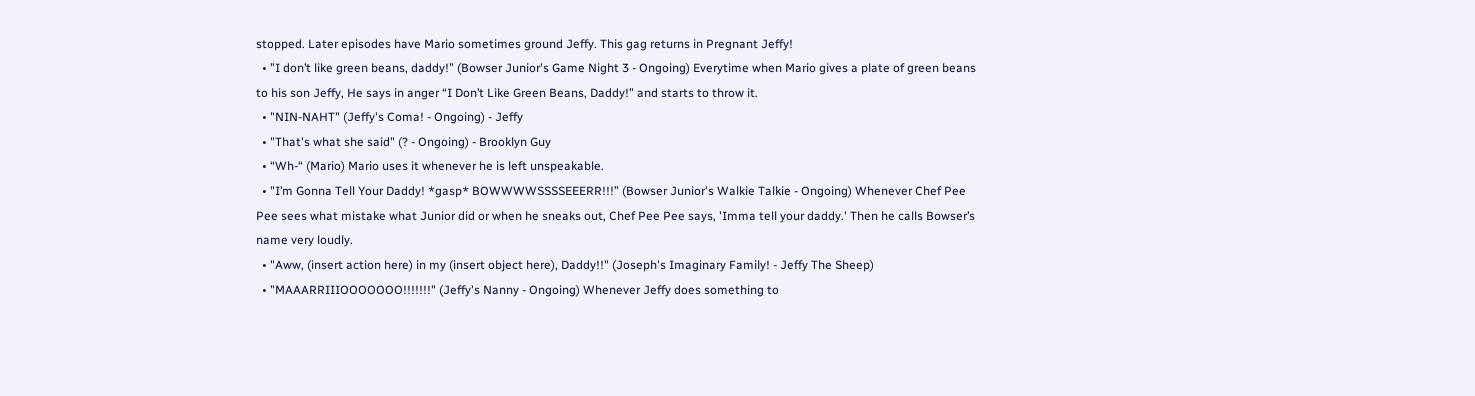stopped. Later episodes have Mario sometimes ground Jeffy. This gag returns in Pregnant Jeffy!
  • ”I don’t like green beans, daddy!” (Bowser Junior's Game Night 3 - Ongoing) Everytime when Mario gives a plate of green beans to his son Jeffy, He says in anger “I Don’t Like Green Beans, Daddy!” and starts to throw it.
  • "NIN-NAHT" (Jeffy's Coma! - Ongoing) - Jeffy
  • "That's what she said" (? - Ongoing) - Brooklyn Guy
  • “Wh-“ (Mario) Mario uses it whenever he is left unspeakable.
  • "I’m Gonna Tell Your Daddy! *gasp* BOWWWWSSSSEEERR!!!” (Bowser Junior's Walkie Talkie - Ongoing) Whenever Chef Pee Pee sees what mistake what Junior did or when he sneaks out, Chef Pee Pee says, 'Imma tell your daddy.' Then he calls Bowser’s name very loudly.
  • "Aww, (insert action here) in my (insert object here), Daddy!!" (Joseph's Imaginary Family! - Jeffy The Sheep)
  • "MAAARRIIIOOOOOOO!!!!!!!" (Jeffy's Nanny - Ongoing) Whenever Jeffy does something to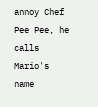annoy Chef Pee Pee, he calls Mario's name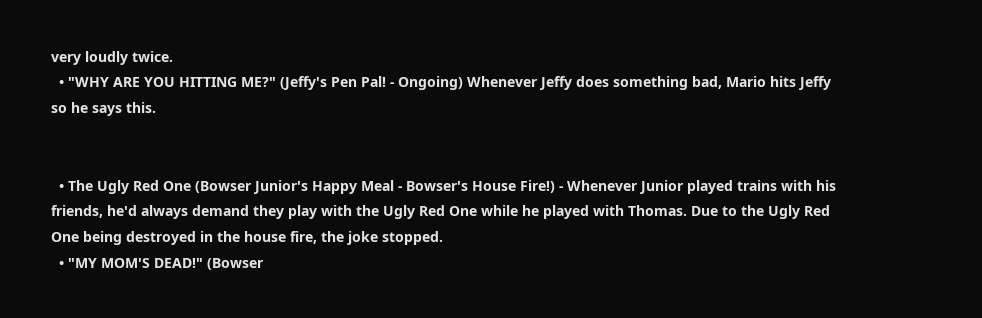very loudly twice.
  • "WHY ARE YOU HITTING ME?" (Jeffy's Pen Pal! - Ongoing) Whenever Jeffy does something bad, Mario hits Jeffy so he says this.


  • The Ugly Red One (Bowser Junior's Happy Meal - Bowser's House Fire!) - Whenever Junior played trains with his friends, he'd always demand they play with the Ugly Red One while he played with Thomas. Due to the Ugly Red One being destroyed in the house fire, the joke stopped.
  • "MY MOM'S DEAD!" (Bowser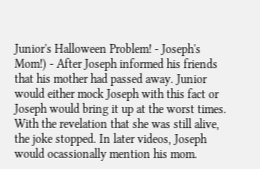Junior's Halloween Problem! - Joseph's Mom!) - After Joseph informed his friends that his mother had passed away. Junior would either mock Joseph with this fact or Joseph would bring it up at the worst times. With the revelation that she was still alive, the joke stopped. In later videos, Joseph would ocassionally mention his mom.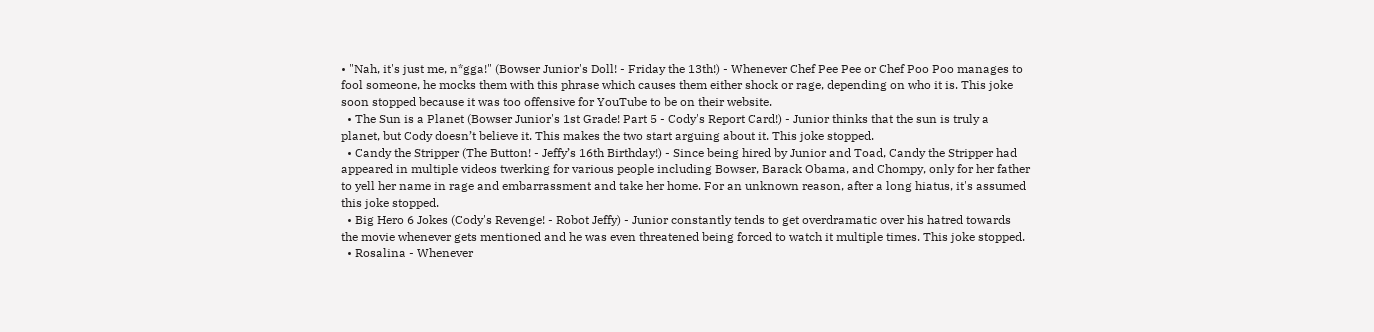• "Nah, it's just me, n*gga!" (Bowser Junior's Doll! - Friday the 13th!) - Whenever Chef Pee Pee or Chef Poo Poo manages to fool someone, he mocks them with this phrase which causes them either shock or rage, depending on who it is. This joke soon stopped because it was too offensive for YouTube to be on their website.
  • The Sun is a Planet (Bowser Junior's 1st Grade! Part 5 - Cody's Report Card!) - Junior thinks that the sun is truly a planet, but Cody doesn’t believe it. This makes the two start arguing about it. This joke stopped.
  • Candy the Stripper (The Button! - Jeffy’s 16th Birthday!) - Since being hired by Junior and Toad, Candy the Stripper had appeared in multiple videos twerking for various people including Bowser, Barack Obama, and Chompy, only for her father to yell her name in rage and embarrassment and take her home. For an unknown reason, after a long hiatus, it's assumed this joke stopped.
  • Big Hero 6 Jokes (Cody's Revenge! - Robot Jeffy) - Junior constantly tends to get overdramatic over his hatred towards the movie whenever gets mentioned and he was even threatened being forced to watch it multiple times. This joke stopped.
  • Rosalina - Whenever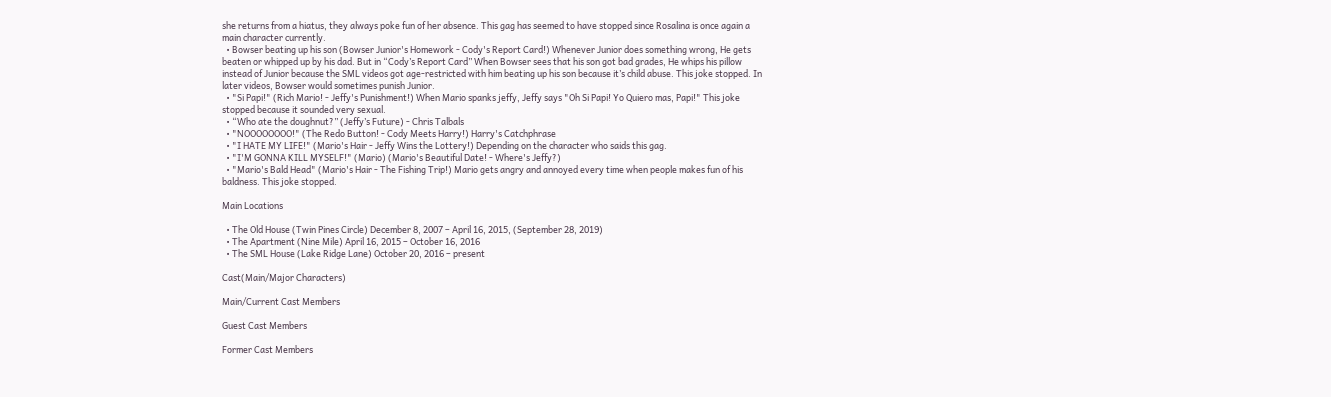she returns from a hiatus, they always poke fun of her absence. This gag has seemed to have stopped since Rosalina is once again a main character currently.
  • Bowser beating up his son (Bowser Junior's Homework - Cody's Report Card!) Whenever Junior does something wrong, He gets beaten or whipped up by his dad. But in “Cody’s Report Card” When Bowser sees that his son got bad grades, He whips his pillow instead of Junior because the SML videos got age-restricted with him beating up his son because it’s child abuse. This joke stopped. In later videos, Bowser would sometimes punish Junior.
  • "Si Papi!" (Rich Mario! - Jeffy's Punishment!) When Mario spanks jeffy, Jeffy says "Oh Si Papi! Yo Quiero mas, Papi!" This joke stopped because it sounded very sexual.
  • “Who ate the doughnut?” (Jeffy’s Future) - Chris Talbals
  • "NOOOOOOOO!" (The Redo Button! - Cody Meets Harry!) Harry's Catchphrase
  • "I HATE MY LIFE!" (Mario's Hair - Jeffy Wins the Lottery!) Depending on the character who saids this gag.
  • "I'M GONNA KILL MYSELF!" (Mario) (Mario's Beautiful Date! - Where's Jeffy?)
  • "Mario's Bald Head" (Mario's Hair - The Fishing Trip!) Mario gets angry and annoyed every time when people makes fun of his baldness. This joke stopped.

Main Locations

  • The Old House (Twin Pines Circle) December 8, 2007 – April 16, 2015, (September 28, 2019)
  • The Apartment (Nine Mile) April 16, 2015 – October 16, 2016
  • The SML House (Lake Ridge Lane) October 20, 2016 – present

Cast(Main/Major Characters)

Main/Current Cast Members

Guest Cast Members

Former Cast Members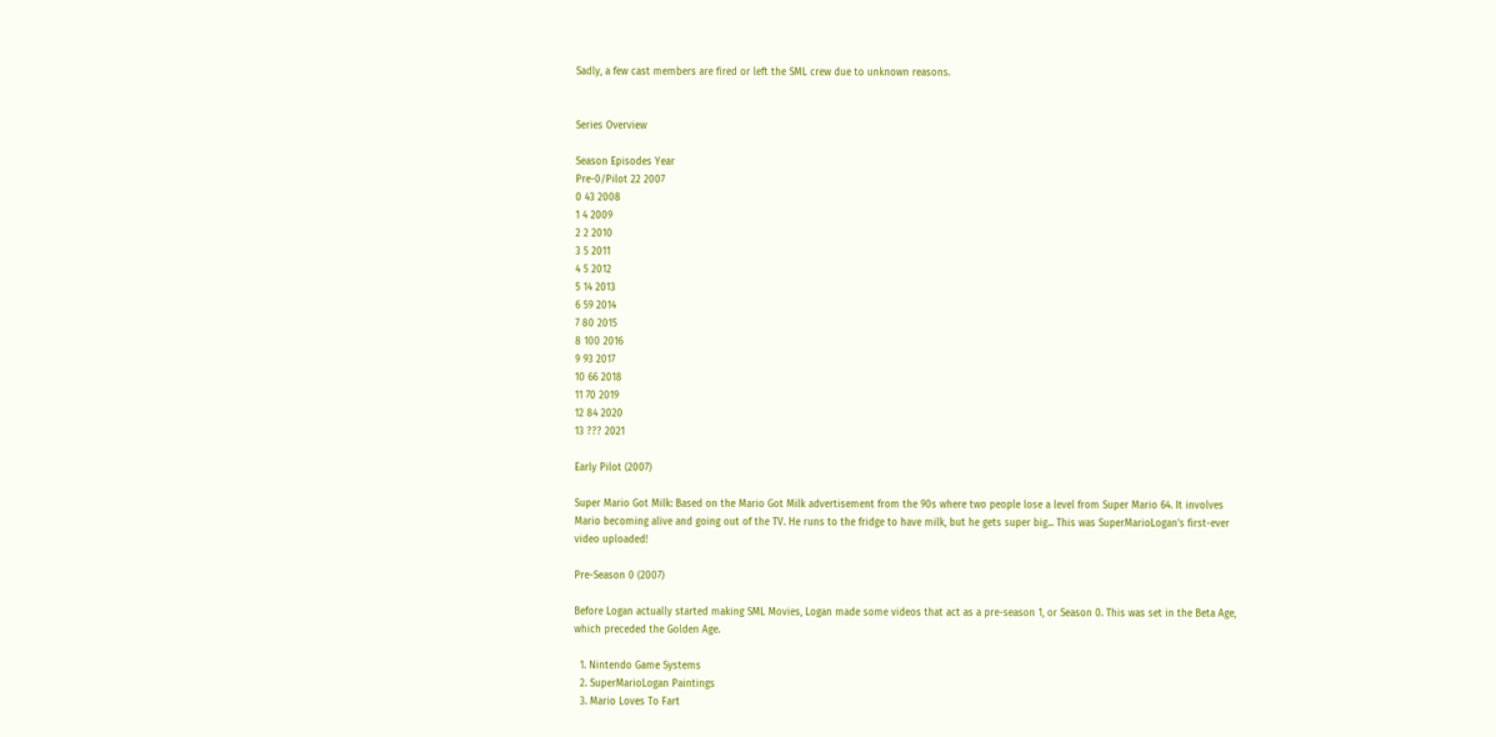Sadly, a few cast members are fired or left the SML crew due to unknown reasons.


Series Overview

Season Episodes Year
Pre-0/Pilot 22 2007
0 43 2008
1 4 2009
2 2 2010
3 5 2011
4 5 2012
5 14 2013
6 59 2014
7 80 2015
8 100 2016
9 93 2017
10 66 2018
11 70 2019
12 84 2020
13 ??? 2021

Early Pilot (2007)

Super Mario Got Milk: Based on the Mario Got Milk advertisement from the 90s where two people lose a level from Super Mario 64. It involves Mario becoming alive and going out of the TV. He runs to the fridge to have milk, but he gets super big... This was SuperMarioLogan's first-ever video uploaded!

Pre-Season 0 (2007)

Before Logan actually started making SML Movies, Logan made some videos that act as a pre-season 1, or Season 0. This was set in the Beta Age, which preceded the Golden Age.

  1. Nintendo Game Systems
  2. SuperMarioLogan Paintings
  3. Mario Loves To Fart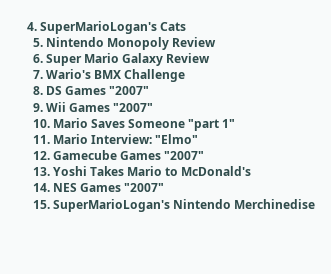4. SuperMarioLogan's Cats
  5. Nintendo Monopoly Review
  6. Super Mario Galaxy Review
  7. Wario's BMX Challenge
  8. DS Games "2007"
  9. Wii Games "2007"
  10. Mario Saves Someone "part 1"
  11. Mario Interview: "Elmo"
  12. Gamecube Games "2007"
  13. Yoshi Takes Mario to McDonald's
  14. NES Games "2007"
  15. SuperMarioLogan's Nintendo Merchinedise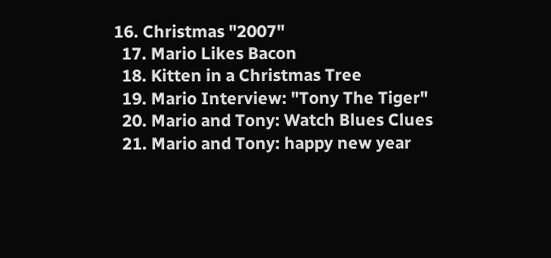16. Christmas "2007"
  17. Mario Likes Bacon
  18. Kitten in a Christmas Tree
  19. Mario Interview: "Tony The Tiger"
  20. Mario and Tony: Watch Blues Clues
  21. Mario and Tony: happy new year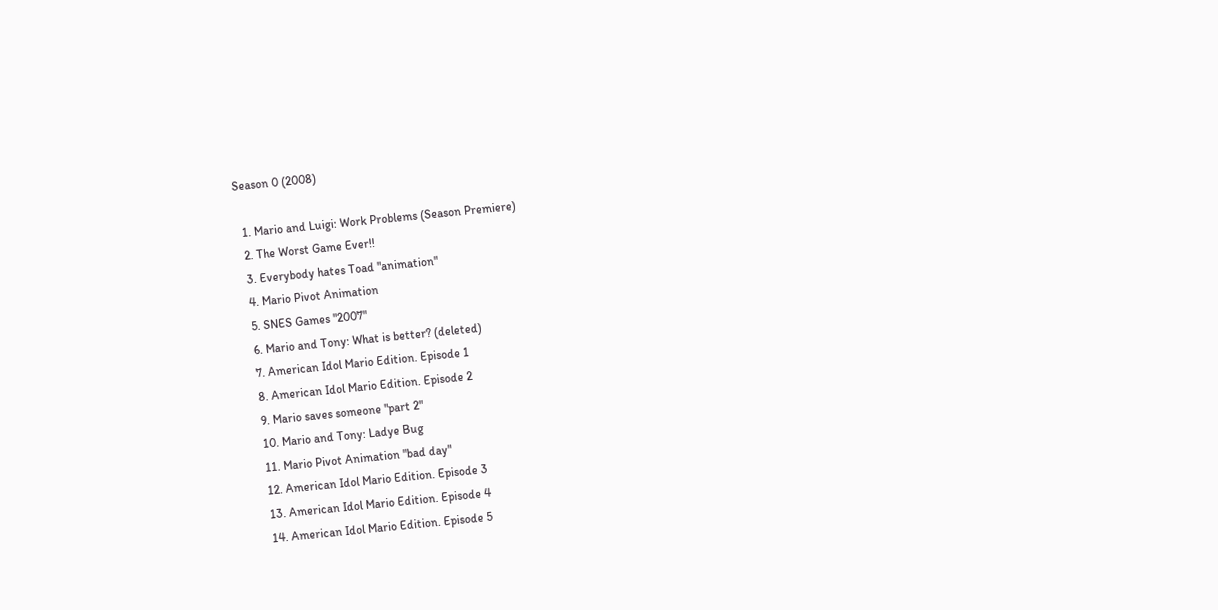Season 0 (2008)

  1. Mario and Luigi: Work Problems (Season Premiere)
  2. The Worst Game Ever!!
  3. Everybody hates Toad "animation"
  4. Mario Pivot Animation
  5. SNES Games "2007"
  6. Mario and Tony: What is better? (deleted)
  7. American Idol Mario Edition. Episode 1
  8. American Idol Mario Edition. Episode 2
  9. Mario saves someone "part 2"
  10. Mario and Tony: Ladye Bug
  11. Mario Pivot Animation "bad day"
  12. American Idol Mario Edition. Episode 3
  13. American Idol Mario Edition. Episode 4
  14. American Idol Mario Edition. Episode 5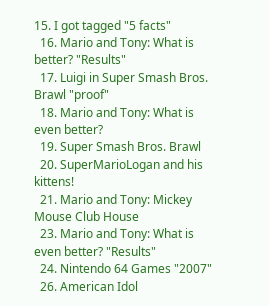15. I got tagged "5 facts"
  16. Mario and Tony: What is better? "Results"
  17. Luigi in Super Smash Bros. Brawl "proof"
  18. Mario and Tony: What is even better?
  19. Super Smash Bros. Brawl
  20. SuperMarioLogan and his kittens!
  21. Mario and Tony: Mickey Mouse Club House
  23. Mario and Tony: What is even better? "Results"
  24. Nintendo 64 Games "2007"
  26. American Idol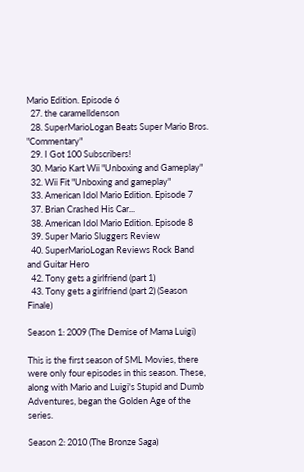Mario Edition. Episode 6
  27. the caramelldenson
  28. SuperMarioLogan Beats Super Mario Bros. "Commentary"
  29. I Got 100 Subscribers!
  30. Mario Kart Wii "Unboxing and Gameplay"
  32. Wii Fit "Unboxing and gameplay"
  33. American Idol Mario Edition. Episode 7
  37. Brian Crashed His Car...
  38. American Idol Mario Edition. Episode 8
  39. Super Mario Sluggers Review
  40. SuperMarioLogan Reviews Rock Band and Guitar Hero
  42. Tony gets a girlfriend (part 1)
  43. Tony gets a girlfriend (part 2) (Season Finale)

Season 1: 2009 (The Demise of Mama Luigi)

This is the first season of SML Movies, there were only four episodes in this season. These, along with Mario and Luigi's Stupid and Dumb Adventures, began the Golden Age of the series.

Season 2: 2010 (The Bronze Saga)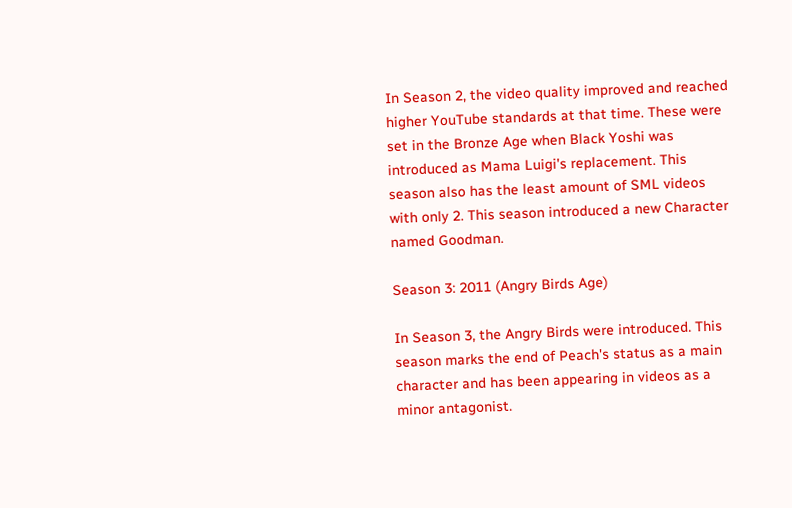In Season 2, the video quality improved and reached higher YouTube standards at that time. These were set in the Bronze Age when Black Yoshi was introduced as Mama Luigi's replacement. This season also has the least amount of SML videos with only 2. This season introduced a new Character named Goodman.

Season 3: 2011 (Angry Birds Age)

In Season 3, the Angry Birds were introduced. This season marks the end of Peach's status as a main character and has been appearing in videos as a minor antagonist.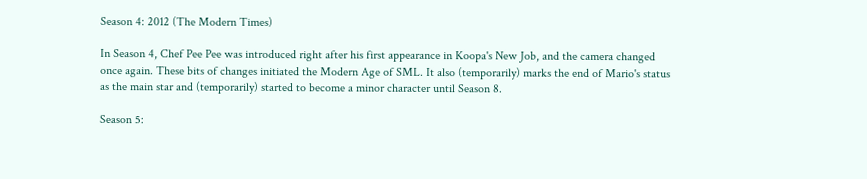Season 4: 2012 (The Modern Times)

In Season 4, Chef Pee Pee was introduced right after his first appearance in Koopa's New Job, and the camera changed once again. These bits of changes initiated the Modern Age of SML. It also (temporarily) marks the end of Mario's status as the main star and (temporarily) started to become a minor character until Season 8.

Season 5: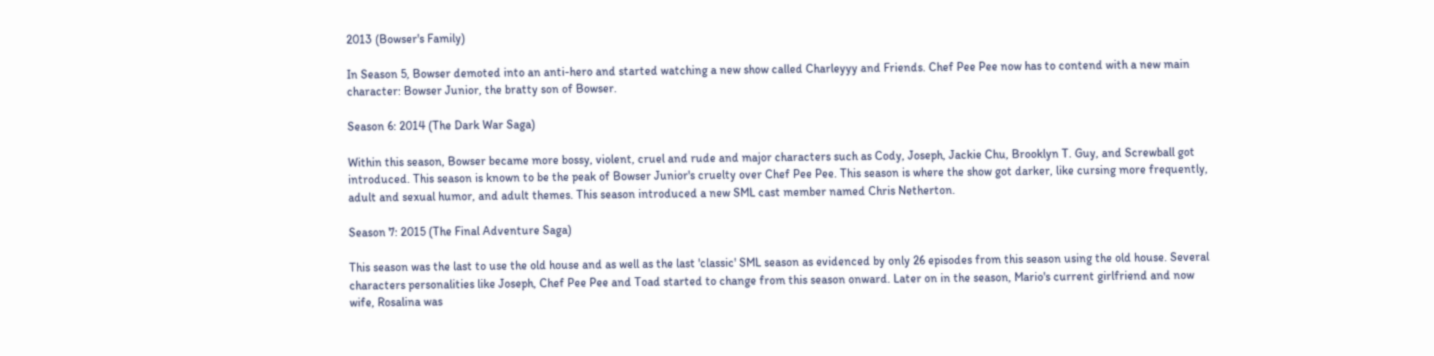2013 (Bowser's Family)

In Season 5, Bowser demoted into an anti-hero and started watching a new show called Charleyyy and Friends. Chef Pee Pee now has to contend with a new main character: Bowser Junior, the bratty son of Bowser.

Season 6: 2014 (The Dark War Saga)

Within this season, Bowser became more bossy, violent, cruel and rude and major characters such as Cody, Joseph, Jackie Chu, Brooklyn T. Guy, and Screwball got introduced. This season is known to be the peak of Bowser Junior's cruelty over Chef Pee Pee. This season is where the show got darker, like cursing more frequently, adult and sexual humor, and adult themes. This season introduced a new SML cast member named Chris Netherton.

Season 7: 2015 (The Final Adventure Saga)

This season was the last to use the old house and as well as the last 'classic' SML season as evidenced by only 26 episodes from this season using the old house. Several characters personalities like Joseph, Chef Pee Pee and Toad started to change from this season onward. Later on in the season, Mario's current girlfriend and now wife, Rosalina was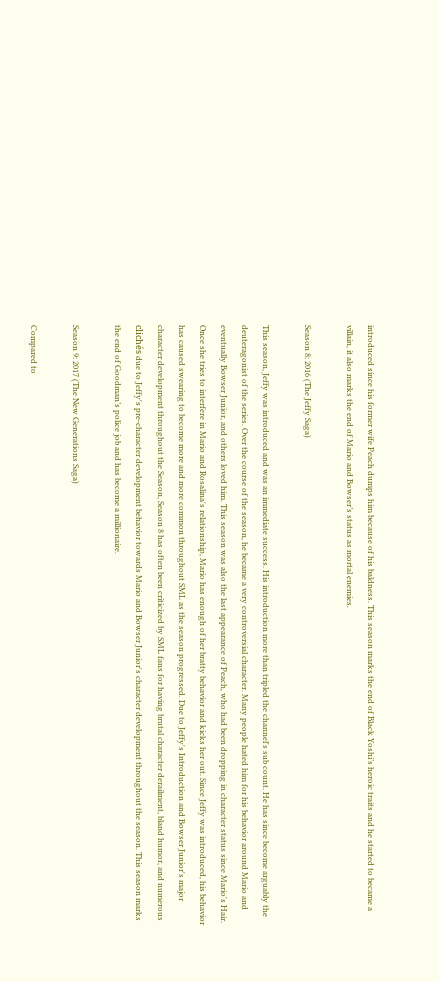introduced since his former wife Peach dumps him because of his baldness. This season marks the end of Black Yoshi’s heroic traits and he started to became a villain, it also marks the end of Mario and Bowser’s status as mortal enemies.

Season 8: 2016 (The Jeffy Saga)

This season, Jeffy was introduced and was an immediate success. His introduction more than tripled the channel's sub count. He has since become arguably the deuteragonist of the series. Over the course of the season, he became a very controversial character. Many people hated him for his behavior around Mario and eventually Bowser Junior, and others loved him. This season was also the last appearance of Peach, who had been dropping in character status since Mario's Hair. Once she tries to interfere in Mario and Rosalina's relationship, Mario has enough of her bratty behavior and kicks her out. Since Jeffy was introduced, his behavior has caused swearing to become more and more common throughout SML as the season progressed. Due to Jeffy's Introduction and Bowser Junior's major character development throughout the Season, Season 8 has often been criticized by SML fans for having brutal character derailment, bland humor, and numerous clichés due to Jeffy's pre-character development behavior towards Mario and Bowser Junior's character development throughout the season. This season marks the end of Goodman’s police job and has become a millionaire.

Season 9: 2017 (The New Generations Saga)

Compared to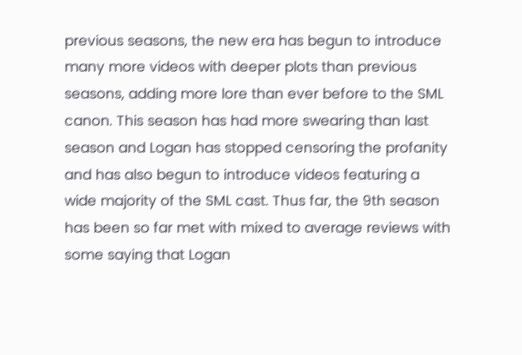previous seasons, the new era has begun to introduce many more videos with deeper plots than previous seasons, adding more lore than ever before to the SML canon. This season has had more swearing than last season and Logan has stopped censoring the profanity and has also begun to introduce videos featuring a wide majority of the SML cast. Thus far, the 9th season has been so far met with mixed to average reviews with some saying that Logan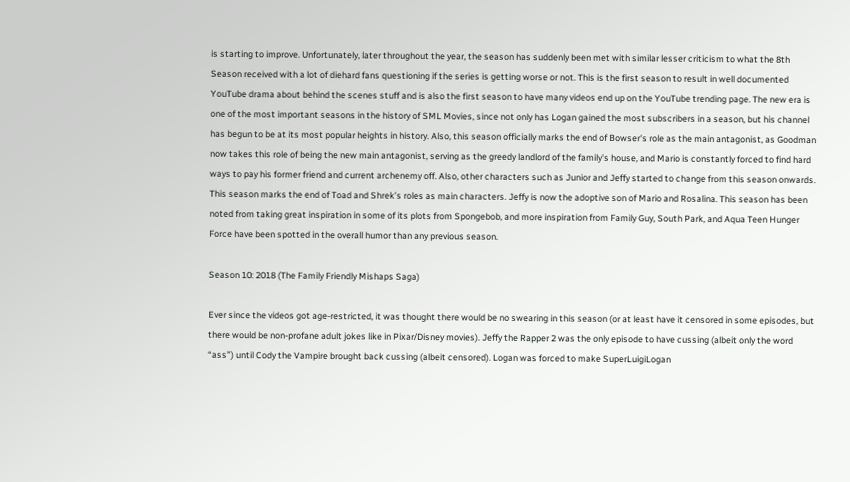is starting to improve. Unfortunately, later throughout the year, the season has suddenly been met with similar lesser criticism to what the 8th Season received with a lot of diehard fans questioning if the series is getting worse or not. This is the first season to result in well documented YouTube drama about behind the scenes stuff and is also the first season to have many videos end up on the YouTube trending page. The new era is one of the most important seasons in the history of SML Movies, since not only has Logan gained the most subscribers in a season, but his channel has begun to be at its most popular heights in history. Also, this season officially marks the end of Bowser's role as the main antagonist, as Goodman now takes this role of being the new main antagonist, serving as the greedy landlord of the family's house, and Mario is constantly forced to find hard ways to pay his former friend and current archenemy off. Also, other characters such as Junior and Jeffy started to change from this season onwards. This season marks the end of Toad and Shrek’s roles as main characters. Jeffy is now the adoptive son of Mario and Rosalina. This season has been noted from taking great inspiration in some of its plots from Spongebob, and more inspiration from Family Guy, South Park, and Aqua Teen Hunger Force have been spotted in the overall humor than any previous season.

Season 10: 2018 (The Family Friendly Mishaps Saga)

Ever since the videos got age-restricted, it was thought there would be no swearing in this season (or at least have it censored in some episodes, but there would be non-profane adult jokes like in Pixar/Disney movies). Jeffy the Rapper 2 was the only episode to have cussing (albeit only the word “ass”) until Cody the Vampire brought back cussing (albeit censored). Logan was forced to make SuperLuigiLogan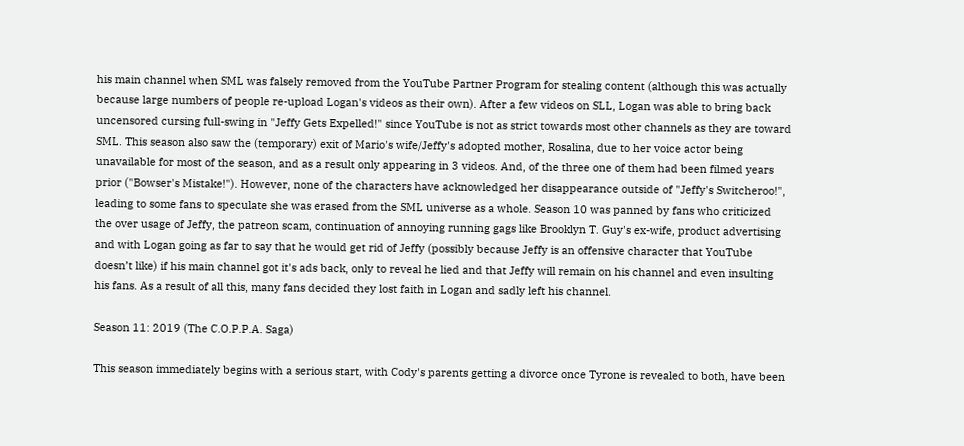his main channel when SML was falsely removed from the YouTube Partner Program for stealing content (although this was actually because large numbers of people re-upload Logan's videos as their own). After a few videos on SLL, Logan was able to bring back uncensored cursing full-swing in "Jeffy Gets Expelled!" since YouTube is not as strict towards most other channels as they are toward SML. This season also saw the (temporary) exit of Mario's wife/Jeffy's adopted mother, Rosalina, due to her voice actor being unavailable for most of the season, and as a result only appearing in 3 videos. And, of the three one of them had been filmed years prior ("Bowser's Mistake!"). However, none of the characters have acknowledged her disappearance outside of "Jeffy's Switcheroo!", leading to some fans to speculate she was erased from the SML universe as a whole. Season 10 was panned by fans who criticized the over usage of Jeffy, the patreon scam, continuation of annoying running gags like Brooklyn T. Guy's ex-wife, product advertising and with Logan going as far to say that he would get rid of Jeffy (possibly because Jeffy is an offensive character that YouTube doesn’t like) if his main channel got it's ads back, only to reveal he lied and that Jeffy will remain on his channel and even insulting his fans. As a result of all this, many fans decided they lost faith in Logan and sadly left his channel.

Season 11: 2019 (The C.O.P.P.A. Saga)

This season immediately begins with a serious start, with Cody's parents getting a divorce once Tyrone is revealed to both, have been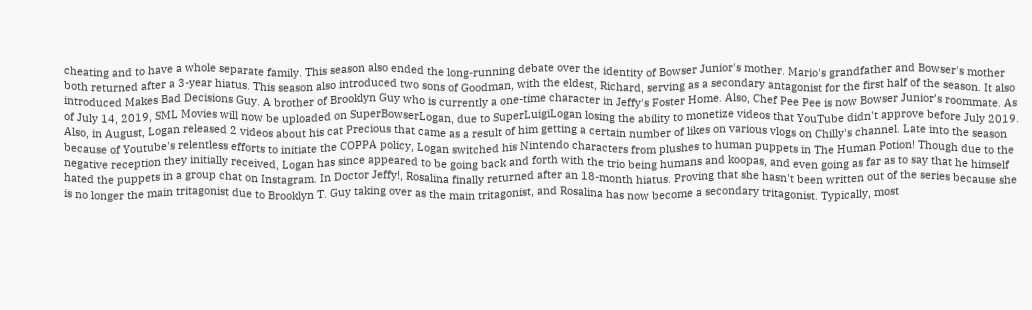cheating and to have a whole separate family. This season also ended the long-running debate over the identity of Bowser Junior's mother. Mario's grandfather and Bowser's mother both returned after a 3-year hiatus. This season also introduced two sons of Goodman, with the eldest, Richard, serving as a secondary antagonist for the first half of the season. It also introduced Makes Bad Decisions Guy. A brother of Brooklyn Guy who is currently a one-time character in Jeffy's Foster Home. Also, Chef Pee Pee is now Bowser Junior’s roommate. As of July 14, 2019, SML Movies will now be uploaded on SuperBowserLogan, due to SuperLuigiLogan losing the ability to monetize videos that YouTube didn't approve before July 2019. Also, in August, Logan released 2 videos about his cat Precious that came as a result of him getting a certain number of likes on various vlogs on Chilly's channel. Late into the season because of Youtube's relentless efforts to initiate the COPPA policy, Logan switched his Nintendo characters from plushes to human puppets in The Human Potion! Though due to the negative reception they initially received, Logan has since appeared to be going back and forth with the trio being humans and koopas, and even going as far as to say that he himself hated the puppets in a group chat on Instagram. In Doctor Jeffy!, Rosalina finally returned after an 18-month hiatus. Proving that she hasn't been written out of the series because she is no longer the main tritagonist due to Brooklyn T. Guy taking over as the main tritagonist, and Rosalina has now become a secondary tritagonist. Typically, most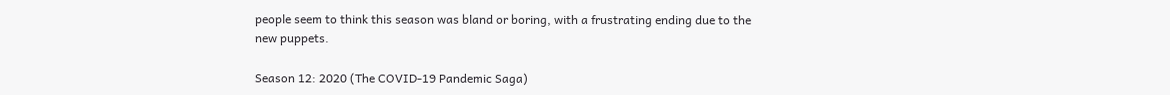people seem to think this season was bland or boring, with a frustrating ending due to the new puppets.

Season 12: 2020 (The COVID-19 Pandemic Saga)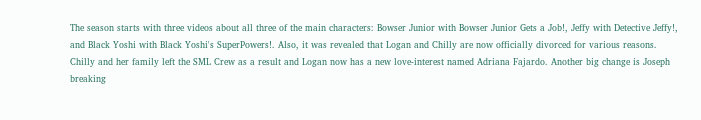The season starts with three videos about all three of the main characters: Bowser Junior with Bowser Junior Gets a Job!, Jeffy with Detective Jeffy!, and Black Yoshi with Black Yoshi's SuperPowers!. Also, it was revealed that Logan and Chilly are now officially divorced for various reasons. Chilly and her family left the SML Crew as a result and Logan now has a new love-interest named Adriana Fajardo. Another big change is Joseph breaking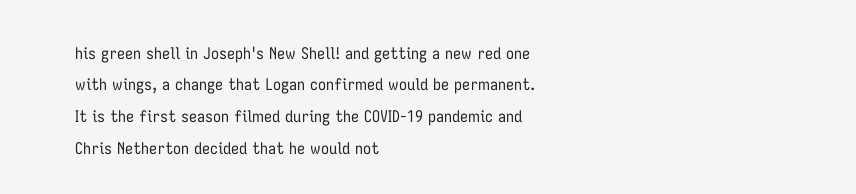his green shell in Joseph's New Shell! and getting a new red one with wings, a change that Logan confirmed would be permanent. It is the first season filmed during the COVID-19 pandemic and Chris Netherton decided that he would not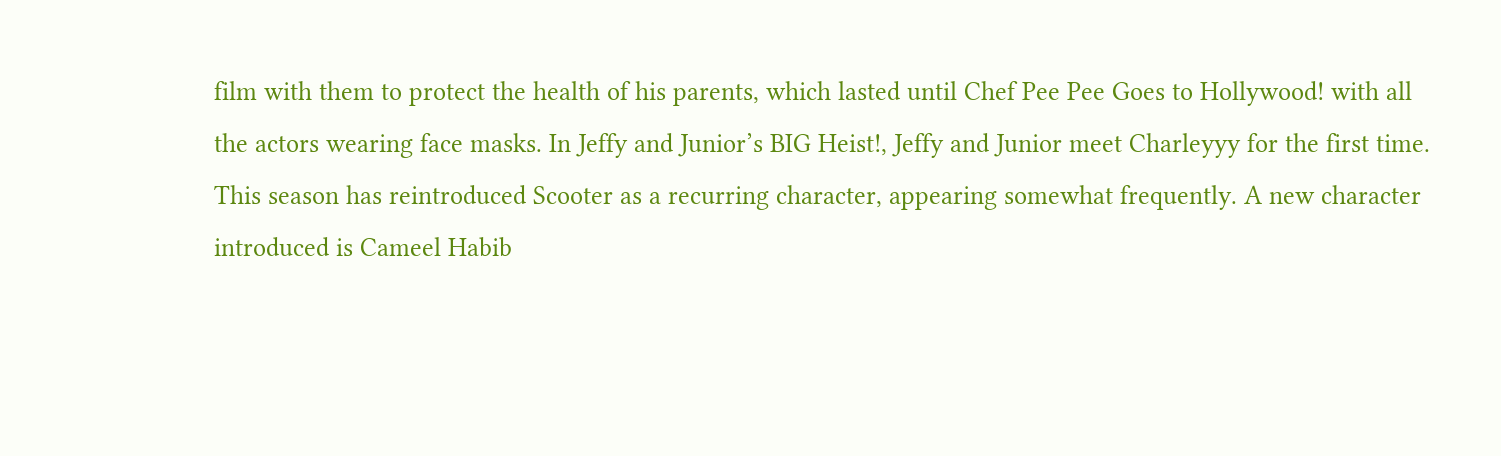film with them to protect the health of his parents, which lasted until Chef Pee Pee Goes to Hollywood! with all the actors wearing face masks. In Jeffy and Junior’s BIG Heist!, Jeffy and Junior meet Charleyyy for the first time. This season has reintroduced Scooter as a recurring character, appearing somewhat frequently. A new character introduced is Cameel Habib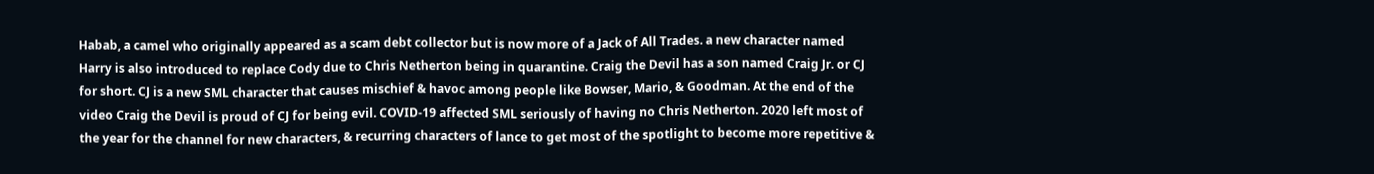Habab, a camel who originally appeared as a scam debt collector but is now more of a Jack of All Trades. a new character named Harry is also introduced to replace Cody due to Chris Netherton being in quarantine. Craig the Devil has a son named Craig Jr. or CJ for short. CJ is a new SML character that causes mischief & havoc among people like Bowser, Mario, & Goodman. At the end of the video Craig the Devil is proud of CJ for being evil. COVID-19 affected SML seriously of having no Chris Netherton. 2020 left most of the year for the channel for new characters, & recurring characters of lance to get most of the spotlight to become more repetitive &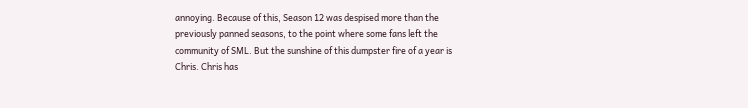annoying. Because of this, Season 12 was despised more than the previously panned seasons, to the point where some fans left the community of SML. But the sunshine of this dumpster fire of a year is Chris. Chris has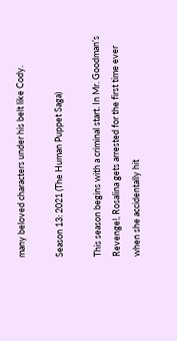many beloved characters under his belt like Cody.

Season 13: 2021 (The Human Puppet Saga)

This season begins with a criminal start. In Mr. Goodman’s Revenge!, Rosalina gets arrested for the first time ever when she accidentally hit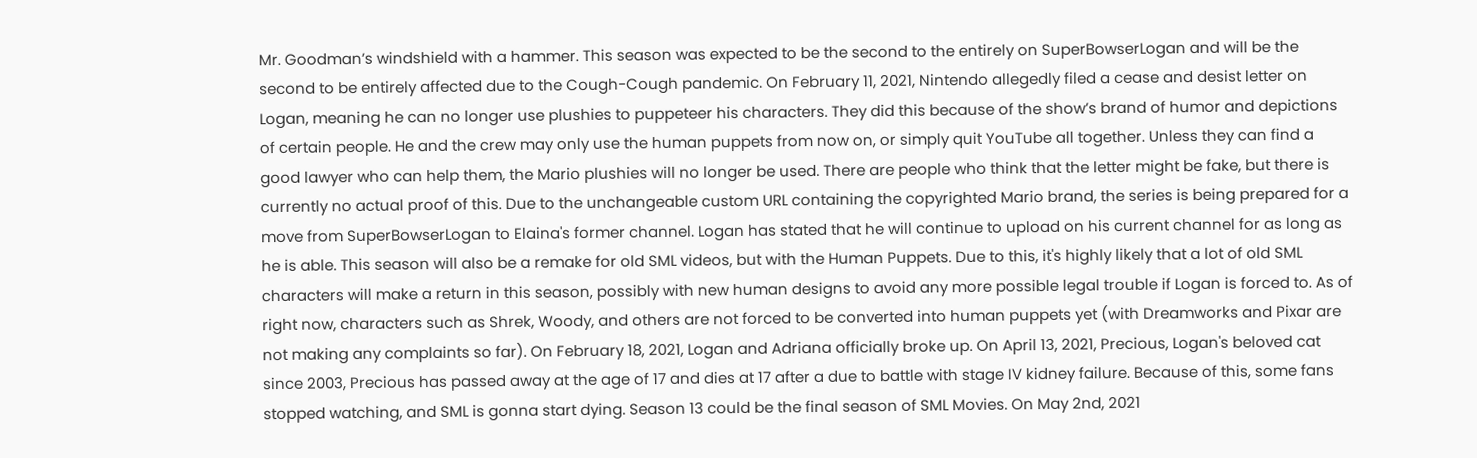Mr. Goodman’s windshield with a hammer. This season was expected to be the second to the entirely on SuperBowserLogan and will be the second to be entirely affected due to the Cough-Cough pandemic. On February 11, 2021, Nintendo allegedly filed a cease and desist letter on Logan, meaning he can no longer use plushies to puppeteer his characters. They did this because of the show’s brand of humor and depictions of certain people. He and the crew may only use the human puppets from now on, or simply quit YouTube all together. Unless they can find a good lawyer who can help them, the Mario plushies will no longer be used. There are people who think that the letter might be fake, but there is currently no actual proof of this. Due to the unchangeable custom URL containing the copyrighted Mario brand, the series is being prepared for a move from SuperBowserLogan to Elaina's former channel. Logan has stated that he will continue to upload on his current channel for as long as he is able. This season will also be a remake for old SML videos, but with the Human Puppets. Due to this, it's highly likely that a lot of old SML characters will make a return in this season, possibly with new human designs to avoid any more possible legal trouble if Logan is forced to. As of right now, characters such as Shrek, Woody, and others are not forced to be converted into human puppets yet (with Dreamworks and Pixar are not making any complaints so far). On February 18, 2021, Logan and Adriana officially broke up. On April 13, 2021, Precious, Logan's beloved cat since 2003, Precious has passed away at the age of 17 and dies at 17 after a due to battle with stage IV kidney failure. Because of this, some fans stopped watching, and SML is gonna start dying. Season 13 could be the final season of SML Movies. On May 2nd, 2021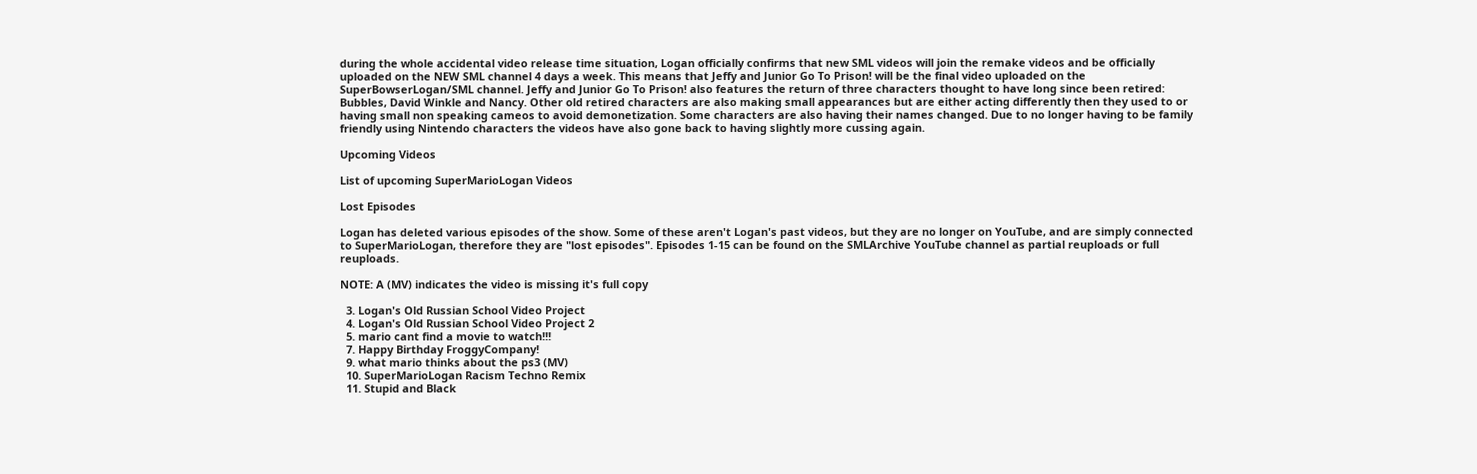during the whole accidental video release time situation, Logan officially confirms that new SML videos will join the remake videos and be officially uploaded on the NEW SML channel 4 days a week. This means that Jeffy and Junior Go To Prison! will be the final video uploaded on the SuperBowserLogan/SML channel. Jeffy and Junior Go To Prison! also features the return of three characters thought to have long since been retired: Bubbles, David Winkle and Nancy. Other old retired characters are also making small appearances but are either acting differently then they used to or having small non speaking cameos to avoid demonetization. Some characters are also having their names changed. Due to no longer having to be family friendly using Nintendo characters the videos have also gone back to having slightly more cussing again.

Upcoming Videos

List of upcoming SuperMarioLogan Videos

Lost Episodes

Logan has deleted various episodes of the show. Some of these aren't Logan's past videos, but they are no longer on YouTube, and are simply connected to SuperMarioLogan, therefore they are "lost episodes". Episodes 1-15 can be found on the SMLArchive YouTube channel as partial reuploads or full reuploads.

NOTE: A (MV) indicates the video is missing it's full copy

  3. Logan's Old Russian School Video Project
  4. Logan's Old Russian School Video Project 2
  5. mario cant find a movie to watch!!!
  7. Happy Birthday FroggyCompany!
  9. what mario thinks about the ps3 (MV)
  10. SuperMarioLogan Racism Techno Remix
  11. Stupid and Black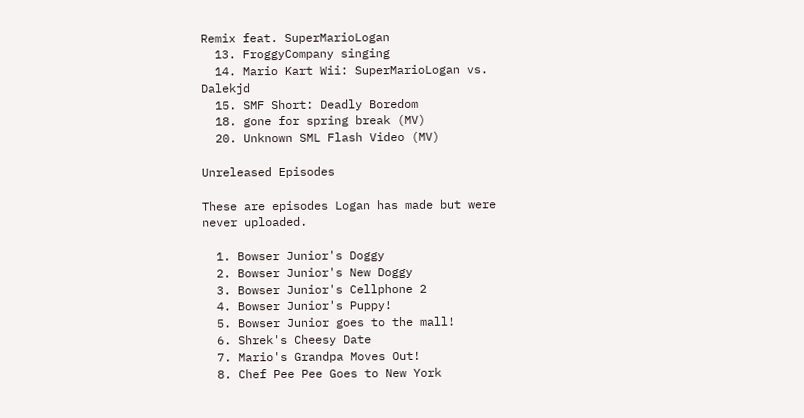Remix feat. SuperMarioLogan
  13. FroggyCompany singing
  14. Mario Kart Wii: SuperMarioLogan vs. Dalekjd
  15. SMF Short: Deadly Boredom
  18. gone for spring break (MV)
  20. Unknown SML Flash Video (MV)

Unreleased Episodes

These are episodes Logan has made but were never uploaded.

  1. Bowser Junior's Doggy
  2. Bowser Junior's New Doggy
  3. Bowser Junior's Cellphone 2
  4. Bowser Junior's Puppy!
  5. Bowser Junior goes to the mall!
  6. Shrek's Cheesy Date
  7. Mario's Grandpa Moves Out!
  8. Chef Pee Pee Goes to New York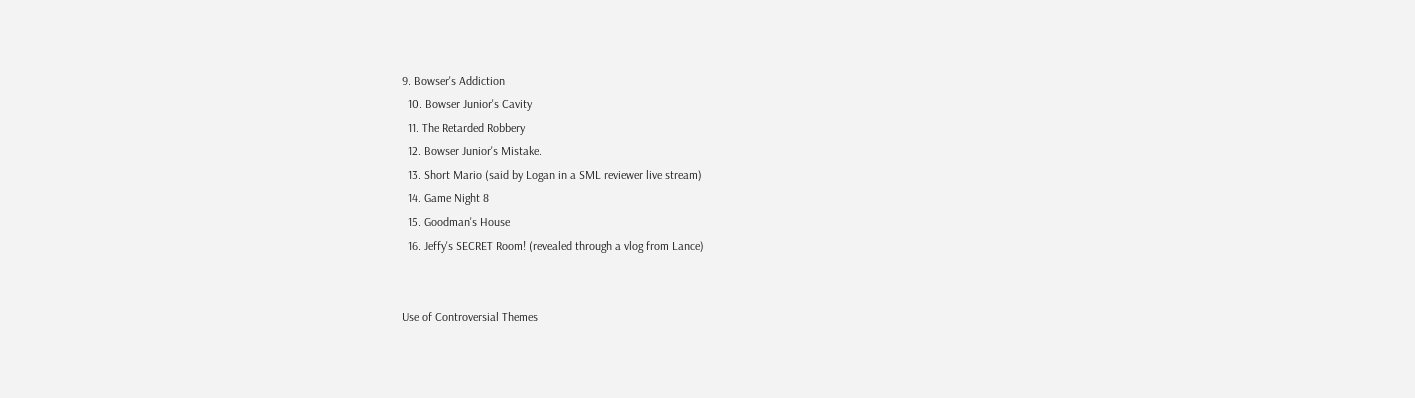9. Bowser's Addiction
  10. Bowser Junior's Cavity
  11. The Retarded Robbery
  12. Bowser Junior's Mistake.
  13. Short Mario (said by Logan in a SML reviewer live stream)
  14. Game Night 8
  15. Goodman's House
  16. Jeffy's SECRET Room! (revealed through a vlog from Lance)


Use of Controversial Themes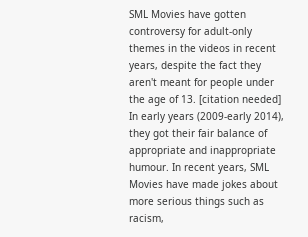SML Movies have gotten controversy for adult-only themes in the videos in recent years, despite the fact they aren't meant for people under the age of 13. [citation needed] In early years (2009-early 2014), they got their fair balance of appropriate and inappropriate humour. In recent years, SML Movies have made jokes about more serious things such as racism,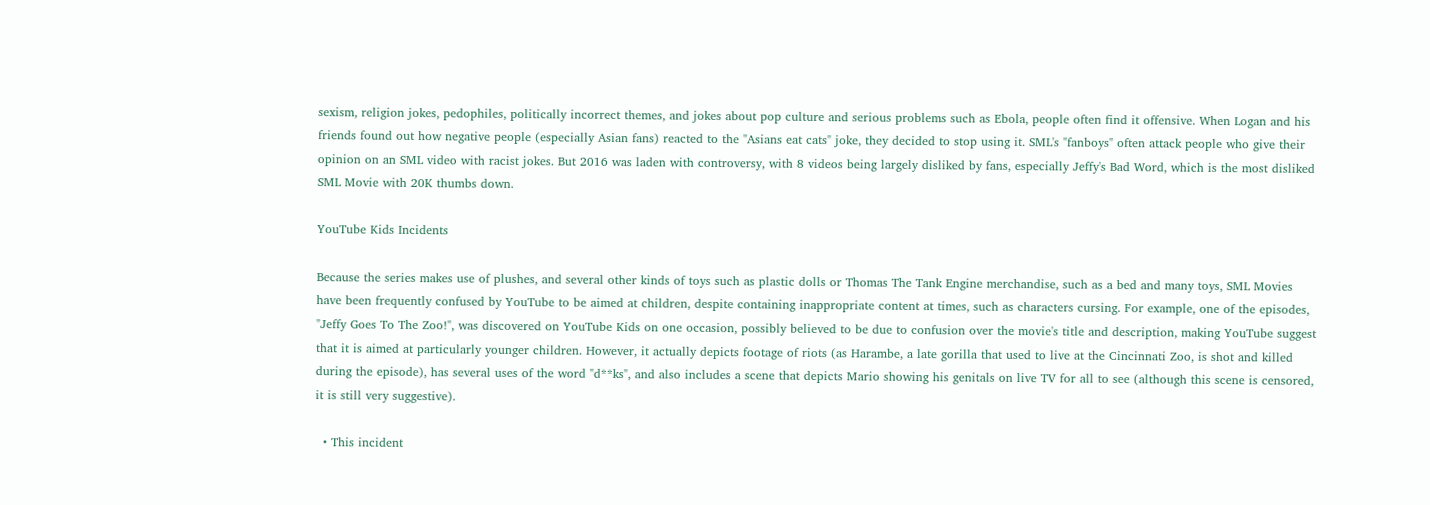sexism, religion jokes, pedophiles, politically incorrect themes, and jokes about pop culture and serious problems such as Ebola, people often find it offensive. When Logan and his friends found out how negative people (especially Asian fans) reacted to the "Asians eat cats" joke, they decided to stop using it. SML's "fanboys" often attack people who give their opinion on an SML video with racist jokes. But 2016 was laden with controversy, with 8 videos being largely disliked by fans, especially Jeffy's Bad Word, which is the most disliked SML Movie with 20K thumbs down.

YouTube Kids Incidents

Because the series makes use of plushes, and several other kinds of toys such as plastic dolls or Thomas The Tank Engine merchandise, such as a bed and many toys, SML Movies have been frequently confused by YouTube to be aimed at children, despite containing inappropriate content at times, such as characters cursing. For example, one of the episodes, "Jeffy Goes To The Zoo!", was discovered on YouTube Kids on one occasion, possibly believed to be due to confusion over the movie's title and description, making YouTube suggest that it is aimed at particularly younger children. However, it actually depicts footage of riots (as Harambe, a late gorilla that used to live at the Cincinnati Zoo, is shot and killed during the episode), has several uses of the word "d**ks", and also includes a scene that depicts Mario showing his genitals on live TV for all to see (although this scene is censored, it is still very suggestive).

  • This incident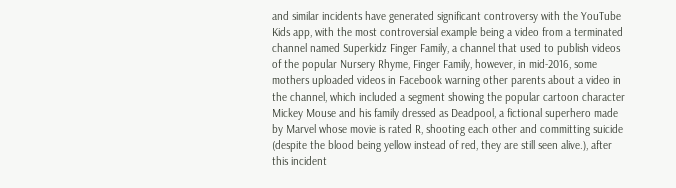and similar incidents have generated significant controversy with the YouTube Kids app, with the most controversial example being a video from a terminated channel named Superkidz Finger Family, a channel that used to publish videos of the popular Nursery Rhyme, Finger Family, however, in mid-2016, some mothers uploaded videos in Facebook warning other parents about a video in the channel, which included a segment showing the popular cartoon character Mickey Mouse and his family dressed as Deadpool, a fictional superhero made by Marvel whose movie is rated R, shooting each other and committing suicide (despite the blood being yellow instead of red, they are still seen alive.), after this incident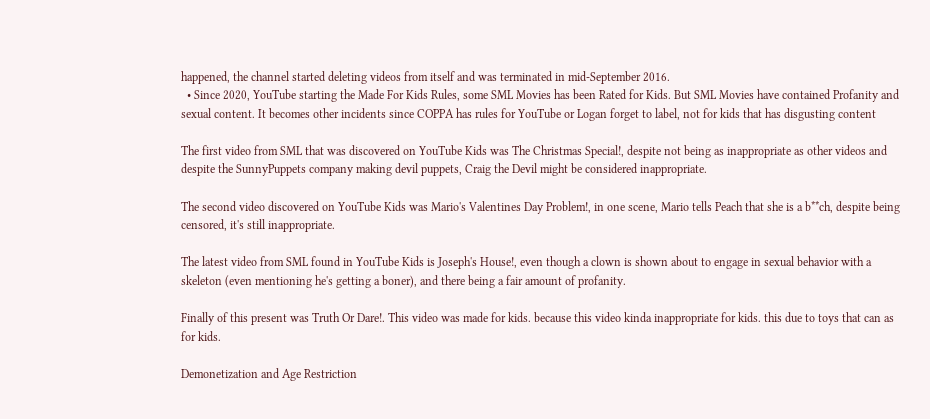happened, the channel started deleting videos from itself and was terminated in mid-September 2016.
  • Since 2020, YouTube starting the Made For Kids Rules, some SML Movies has been Rated for Kids. But SML Movies have contained Profanity and sexual content. It becomes other incidents since COPPA has rules for YouTube or Logan forget to label, not for kids that has disgusting content

The first video from SML that was discovered on YouTube Kids was The Christmas Special!, despite not being as inappropriate as other videos and despite the SunnyPuppets company making devil puppets, Craig the Devil might be considered inappropriate.

The second video discovered on YouTube Kids was Mario's Valentines Day Problem!, in one scene, Mario tells Peach that she is a b**ch, despite being censored, it's still inappropriate.

The latest video from SML found in YouTube Kids is Joseph's House!, even though a clown is shown about to engage in sexual behavior with a skeleton (even mentioning he's getting a boner), and there being a fair amount of profanity.

Finally of this present was Truth Or Dare!. This video was made for kids. because this video kinda inappropriate for kids. this due to toys that can as for kids.

Demonetization and Age Restriction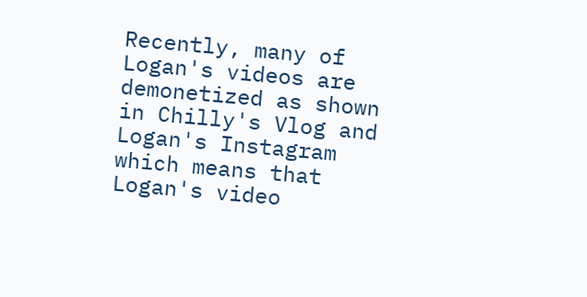Recently, many of Logan's videos are demonetized as shown in Chilly's Vlog and Logan's Instagram which means that Logan's video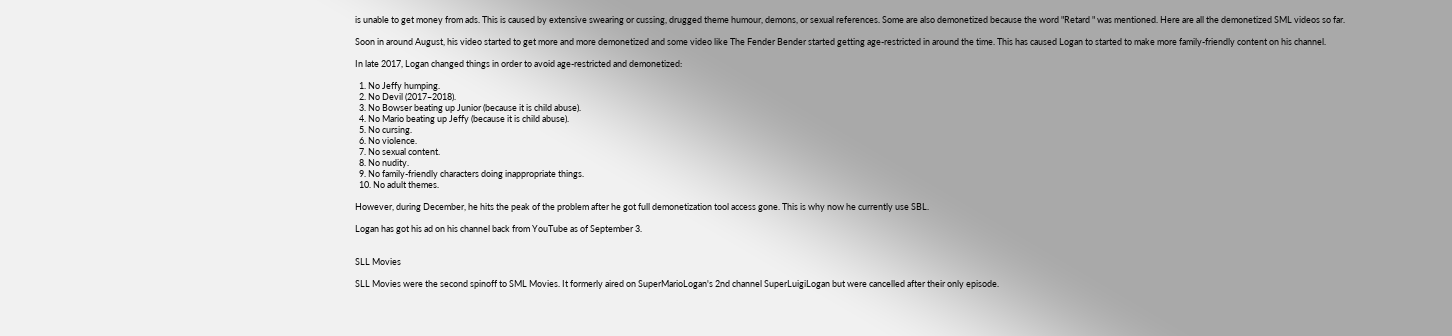is unable to get money from ads. This is caused by extensive swearing or cussing, drugged theme humour, demons, or sexual references. Some are also demonetized because the word "Retard " was mentioned. Here are all the demonetized SML videos so far.

Soon in around August, his video started to get more and more demonetized and some video like The Fender Bender started getting age-restricted in around the time. This has caused Logan to started to make more family-friendly content on his channel.

In late 2017, Logan changed things in order to avoid age-restricted and demonetized:

  1. No Jeffy humping.
  2. No Devil (2017–2018).
  3. No Bowser beating up Junior (because it is child abuse).
  4. No Mario beating up Jeffy (because it is child abuse).
  5. No cursing.
  6. No violence.
  7. No sexual content.
  8. No nudity.
  9. No family-friendly characters doing inappropriate things.
  10. No adult themes.

However, during December, he hits the peak of the problem after he got full demonetization tool access gone. This is why now he currently use SBL.

Logan has got his ad on his channel back from YouTube as of September 3.


SLL Movies

SLL Movies were the second spinoff to SML Movies. It formerly aired on SuperMarioLogan's 2nd channel SuperLuigiLogan but were cancelled after their only episode.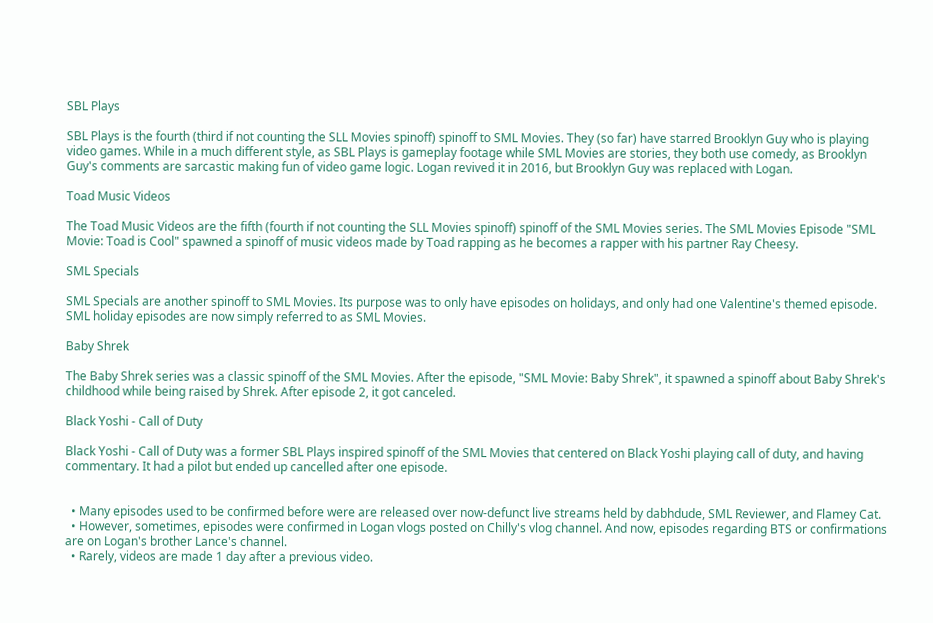SBL Plays

SBL Plays is the fourth (third if not counting the SLL Movies spinoff) spinoff to SML Movies. They (so far) have starred Brooklyn Guy who is playing video games. While in a much different style, as SBL Plays is gameplay footage while SML Movies are stories, they both use comedy, as Brooklyn Guy's comments are sarcastic making fun of video game logic. Logan revived it in 2016, but Brooklyn Guy was replaced with Logan.

Toad Music Videos

The Toad Music Videos are the fifth (fourth if not counting the SLL Movies spinoff) spinoff of the SML Movies series. The SML Movies Episode "SML Movie: Toad is Cool" spawned a spinoff of music videos made by Toad rapping as he becomes a rapper with his partner Ray Cheesy.

SML Specials

SML Specials are another spinoff to SML Movies. Its purpose was to only have episodes on holidays, and only had one Valentine's themed episode. SML holiday episodes are now simply referred to as SML Movies.

Baby Shrek

The Baby Shrek series was a classic spinoff of the SML Movies. After the episode, "SML Movie: Baby Shrek", it spawned a spinoff about Baby Shrek's childhood while being raised by Shrek. After episode 2, it got canceled.

Black Yoshi - Call of Duty

Black Yoshi - Call of Duty was a former SBL Plays inspired spinoff of the SML Movies that centered on Black Yoshi playing call of duty, and having commentary. It had a pilot but ended up cancelled after one episode.


  • Many episodes used to be confirmed before were are released over now-defunct live streams held by dabhdude, SML Reviewer, and Flamey Cat.
  • However, sometimes, episodes were confirmed in Logan vlogs posted on Chilly's vlog channel. And now, episodes regarding BTS or confirmations are on Logan's brother Lance's channel.
  • Rarely, videos are made 1 day after a previous video.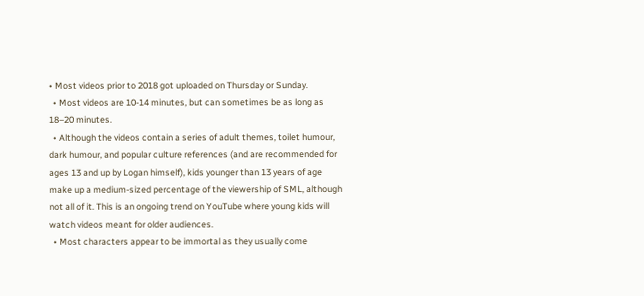• Most videos prior to 2018 got uploaded on Thursday or Sunday.
  • Most videos are 10-14 minutes, but can sometimes be as long as 18–20 minutes.
  • Although the videos contain a series of adult themes, toilet humour, dark humour, and popular culture references (and are recommended for ages 13 and up by Logan himself), kids younger than 13 years of age make up a medium-sized percentage of the viewership of SML, although not all of it. This is an ongoing trend on YouTube where young kids will watch videos meant for older audiences.
  • Most characters appear to be immortal as they usually come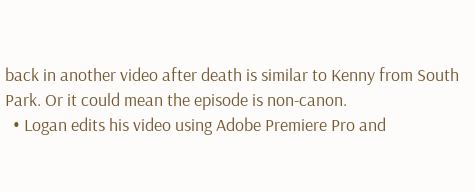back in another video after death is similar to Kenny from South Park. Or it could mean the episode is non-canon.
  • Logan edits his video using Adobe Premiere Pro and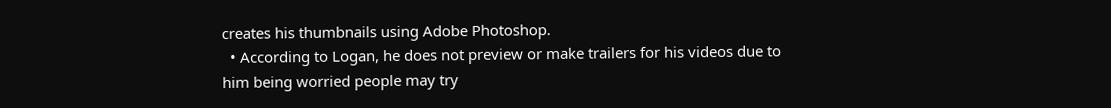creates his thumbnails using Adobe Photoshop.
  • According to Logan, he does not preview or make trailers for his videos due to him being worried people may try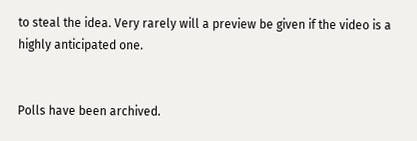to steal the idea. Very rarely will a preview be given if the video is a highly anticipated one.


Polls have been archived.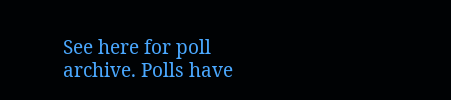See here for poll archive. Polls have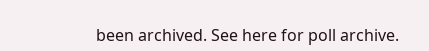been archived. See here for poll archive.